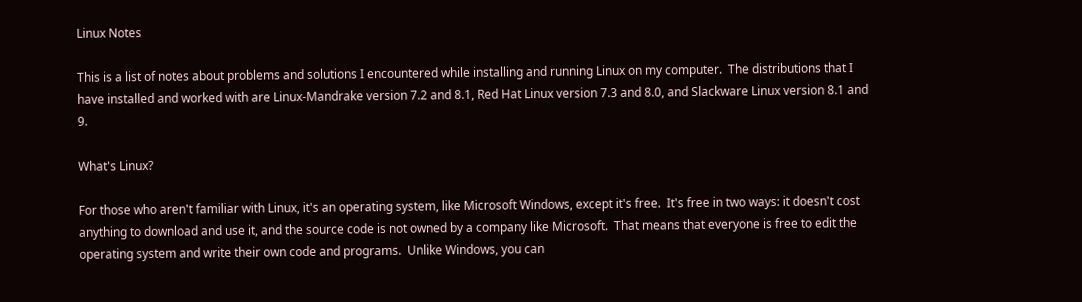Linux Notes

This is a list of notes about problems and solutions I encountered while installing and running Linux on my computer.  The distributions that I have installed and worked with are Linux-Mandrake version 7.2 and 8.1, Red Hat Linux version 7.3 and 8.0, and Slackware Linux version 8.1 and 9.

What's Linux?

For those who aren't familiar with Linux, it's an operating system, like Microsoft Windows, except it's free.  It's free in two ways: it doesn't cost anything to download and use it, and the source code is not owned by a company like Microsoft.  That means that everyone is free to edit the operating system and write their own code and programs.  Unlike Windows, you can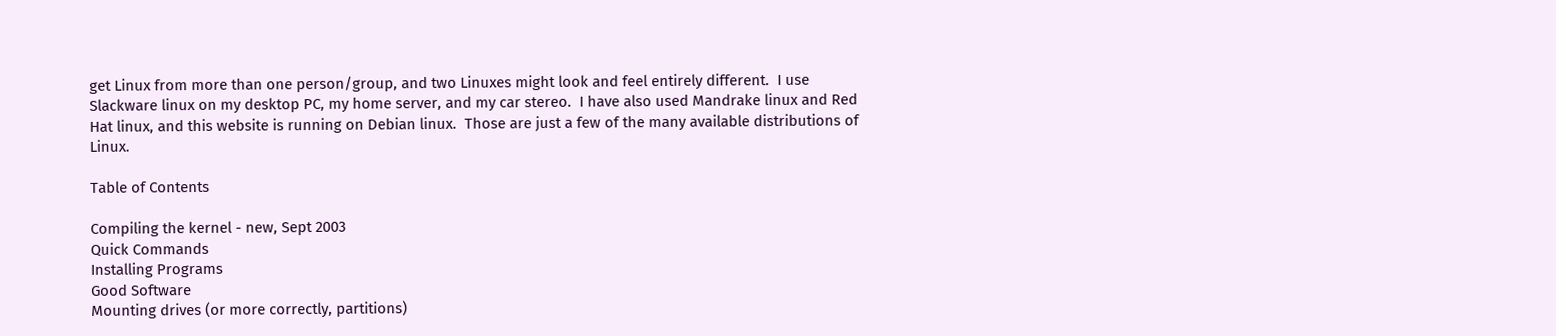get Linux from more than one person/group, and two Linuxes might look and feel entirely different.  I use Slackware linux on my desktop PC, my home server, and my car stereo.  I have also used Mandrake linux and Red Hat linux, and this website is running on Debian linux.  Those are just a few of the many available distributions of Linux.

Table of Contents

Compiling the kernel - new, Sept 2003
Quick Commands
Installing Programs
Good Software
Mounting drives (or more correctly, partitions)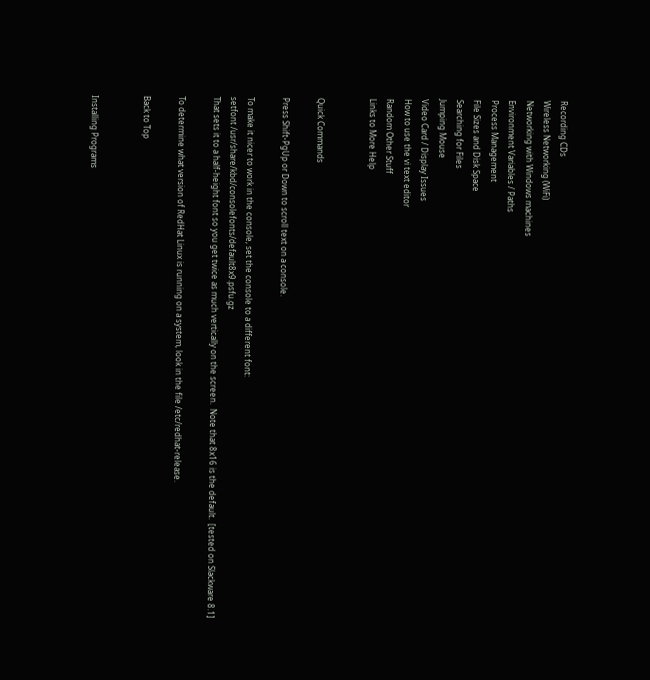Recording CDs
Wireless Networking (WiFi)
Networking with Windows machines
Environment Variables / Paths
Process Management
File Sizes and Disk Space
Searching for Files
Jumping Mouse
Video Card / Display Issues
How to use the vi text editor
Random Other Stuff
Links to More Help


Quick Commands

Press Shift-PgUp or Down to scroll text on a console.

To make it nicer to work in the console, set the console to a different font:
setfont /usr/share/kbd/consolefonts/default8x9.psfu.gz
That sets it to a half-height font so you get twice as much vertically on the screen.  Note that 8x16 is the default.  [tested on Slackware 8.1]

To determine what version of RedHat Linux is running on a system, look in the file /etc/redhat-release.

Back to Top


Installing Programs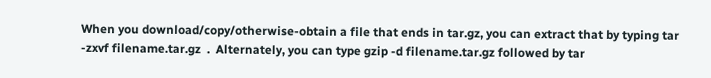When you download/copy/otherwise-obtain a file that ends in tar.gz, you can extract that by typing tar -zxvf filename.tar.gz  .  Alternately, you can type gzip -d filename.tar.gz followed by tar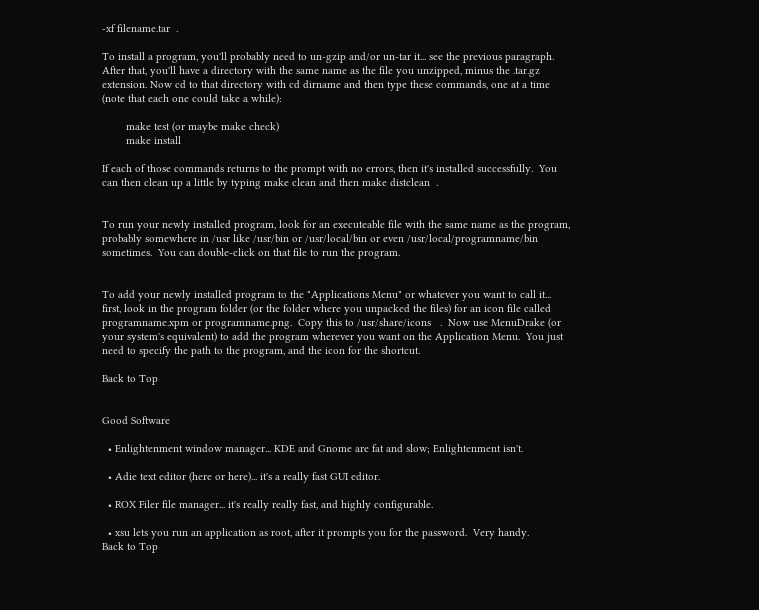-xf filename.tar  .

To install a program, you'll probably need to un-gzip and/or un-tar it... see the previous paragraph.  After that, you'll have a directory with the same name as the file you unzipped, minus the .tar.gz extension. Now cd to that directory with cd dirname and then type these commands, one at a time (note that each one could take a while):

        make test (or maybe make check)
        make install

If each of those commands returns to the prompt with no errors, then it's installed successfully.  You can then clean up a little by typing make clean and then make distclean  .


To run your newly installed program, look for an executeable file with the same name as the program, probably somewhere in /usr like /usr/bin or /usr/local/bin or even /usr/local/programname/bin sometimes.  You can double-click on that file to run the program.


To add your newly installed program to the "Applications Menu" or whatever you want to call it... first, look in the program folder (or the folder where you unpacked the files) for an icon file called programname.xpm or programname.png.  Copy this to /usr/share/icons   .  Now use MenuDrake (or your system's equivalent) to add the program wherever you want on the Application Menu.  You just need to specify the path to the program, and the icon for the shortcut.

Back to Top


Good Software

  • Enlightenment window manager... KDE and Gnome are fat and slow; Enlightenment isn't.

  • Adie text editor (here or here)... it's a really fast GUI editor.

  • ROX Filer file manager... it's really really fast, and highly configurable.

  • xsu lets you run an application as root, after it prompts you for the password.  Very handy.
Back to Top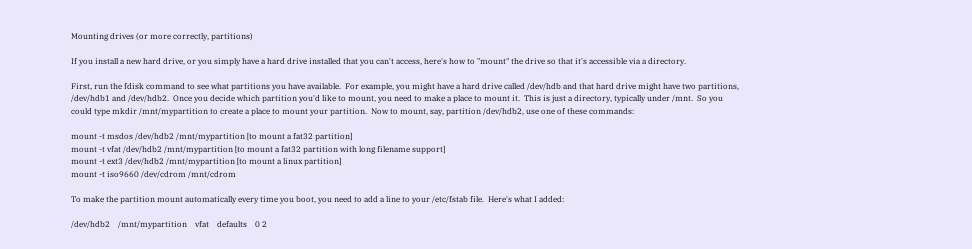Mounting drives (or more correctly, partitions)

If you install a new hard drive, or you simply have a hard drive installed that you can't access, here's how to "mount" the drive so that it's accessible via a directory.

First, run the fdisk command to see what partitions you have available.  For example, you might have a hard drive called /dev/hdb and that hard drive might have two partitions, /dev/hdb1 and /dev/hdb2.  Once you decide which partition you'd like to mount, you need to make a place to mount it.  This is just a directory, typically under /mnt.  So you could type mkdir /mnt/mypartition to create a place to mount your partition.  Now to mount, say, partition /dev/hdb2, use one of these commands:

mount -t msdos /dev/hdb2 /mnt/mypartition [to mount a fat32 partition]
mount -t vfat /dev/hdb2 /mnt/mypartition [to mount a fat32 partition with long filename support]
mount -t ext3 /dev/hdb2 /mnt/mypartition [to mount a linux partition]
mount -t iso9660 /dev/cdrom /mnt/cdrom

To make the partition mount automatically every time you boot, you need to add a line to your /etc/fstab file.  Here's what I added:

/dev/hdb2    /mnt/mypartition    vfat    defaults    0 2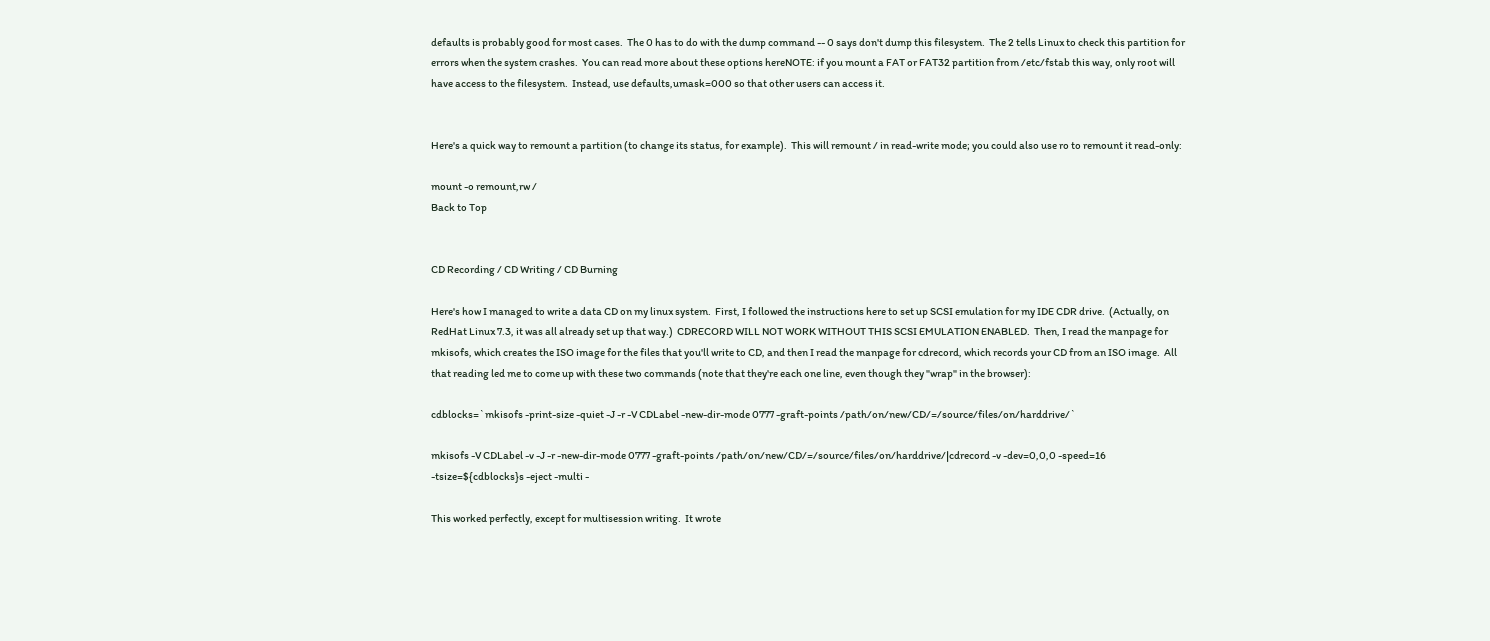defaults is probably good for most cases.  The 0 has to do with the dump command -- 0 says don't dump this filesystem.  The 2 tells Linux to check this partition for errors when the system crashes.  You can read more about these options hereNOTE: if you mount a FAT or FAT32 partition from /etc/fstab this way, only root will have access to the filesystem.  Instead, use defaults,umask=000 so that other users can access it.


Here's a quick way to remount a partition (to change its status, for example).  This will remount / in read-write mode; you could also use ro to remount it read-only:

mount -o remount,rw /
Back to Top


CD Recording / CD Writing / CD Burning

Here's how I managed to write a data CD on my linux system.  First, I followed the instructions here to set up SCSI emulation for my IDE CDR drive.  (Actually, on RedHat Linux 7.3, it was all already set up that way.)  CDRECORD WILL NOT WORK WITHOUT THIS SCSI EMULATION ENABLED.  Then, I read the manpage for mkisofs, which creates the ISO image for the files that you'll write to CD, and then I read the manpage for cdrecord, which records your CD from an ISO image.  All that reading led me to come up with these two commands (note that they're each one line, even though they "wrap" in the browser):

cdblocks=`mkisofs -print-size -quiet -J -r -V CDLabel -new-dir-mode 0777 -graft-points /path/on/new/CD/=/source/files/on/harddrive/`

mkisofs -V CDLabel -v -J -r -new-dir-mode 0777 -graft-points /path/on/new/CD/=/source/files/on/harddrive/|cdrecord -v -dev=0,0,0 -speed=16 -tsize=${cdblocks}s -eject -multi -

This worked perfectly, except for multisession writing.  It wrote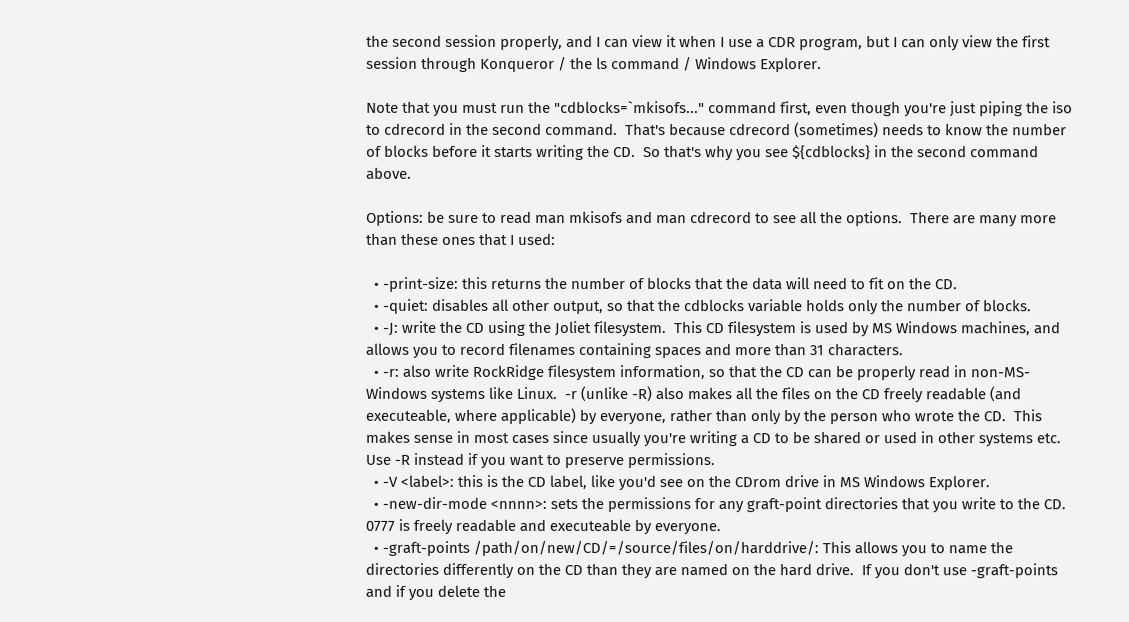the second session properly, and I can view it when I use a CDR program, but I can only view the first session through Konqueror / the ls command / Windows Explorer.

Note that you must run the "cdblocks=`mkisofs..." command first, even though you're just piping the iso to cdrecord in the second command.  That's because cdrecord (sometimes) needs to know the number of blocks before it starts writing the CD.  So that's why you see ${cdblocks} in the second command above.

Options: be sure to read man mkisofs and man cdrecord to see all the options.  There are many more than these ones that I used:

  • -print-size: this returns the number of blocks that the data will need to fit on the CD.
  • -quiet: disables all other output, so that the cdblocks variable holds only the number of blocks.
  • -J: write the CD using the Joliet filesystem.  This CD filesystem is used by MS Windows machines, and allows you to record filenames containing spaces and more than 31 characters.
  • -r: also write RockRidge filesystem information, so that the CD can be properly read in non-MS-Windows systems like Linux.  -r (unlike -R) also makes all the files on the CD freely readable (and executeable, where applicable) by everyone, rather than only by the person who wrote the CD.  This makes sense in most cases since usually you're writing a CD to be shared or used in other systems etc.  Use -R instead if you want to preserve permissions.
  • -V <label>: this is the CD label, like you'd see on the CDrom drive in MS Windows Explorer.
  • -new-dir-mode <nnnn>: sets the permissions for any graft-point directories that you write to the CD.  0777 is freely readable and executeable by everyone.
  • -graft-points /path/on/new/CD/=/source/files/on/harddrive/: This allows you to name the directories differently on the CD than they are named on the hard drive.  If you don't use -graft-points and if you delete the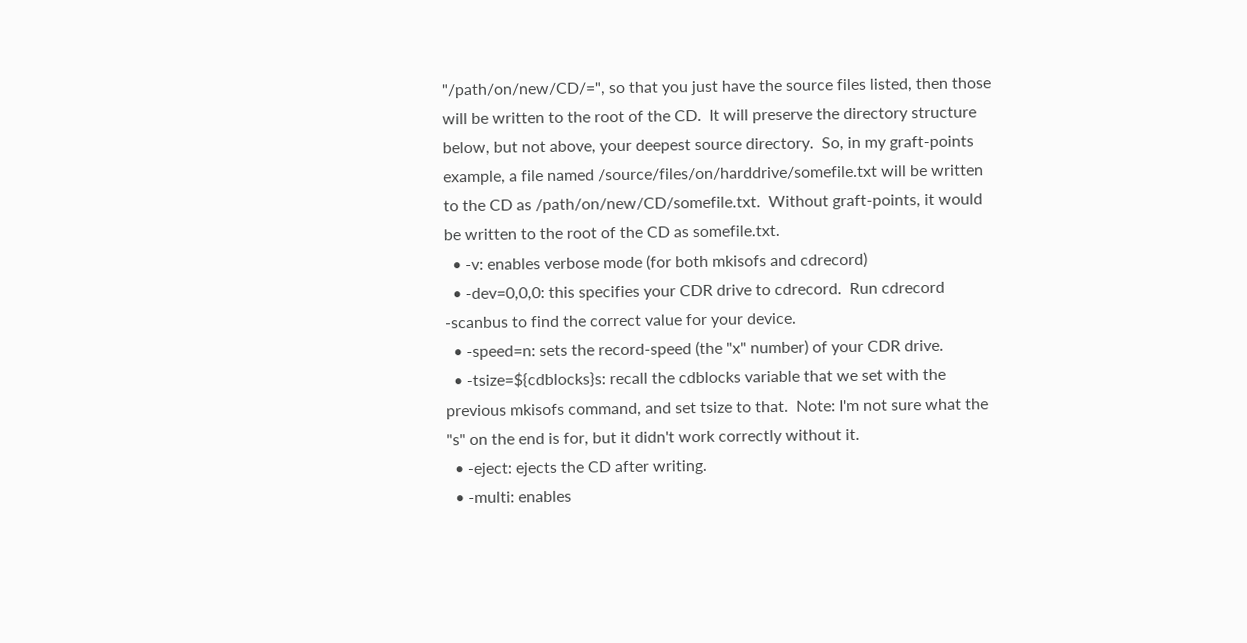"/path/on/new/CD/=", so that you just have the source files listed, then those will be written to the root of the CD.  It will preserve the directory structure below, but not above, your deepest source directory.  So, in my graft-points example, a file named /source/files/on/harddrive/somefile.txt will be written to the CD as /path/on/new/CD/somefile.txt.  Without graft-points, it would be written to the root of the CD as somefile.txt.
  • -v: enables verbose mode (for both mkisofs and cdrecord)
  • -dev=0,0,0: this specifies your CDR drive to cdrecord.  Run cdrecord -scanbus to find the correct value for your device.
  • -speed=n: sets the record-speed (the "x" number) of your CDR drive.
  • -tsize=${cdblocks}s: recall the cdblocks variable that we set with the previous mkisofs command, and set tsize to that.  Note: I'm not sure what the "s" on the end is for, but it didn't work correctly without it.
  • -eject: ejects the CD after writing.
  • -multi: enables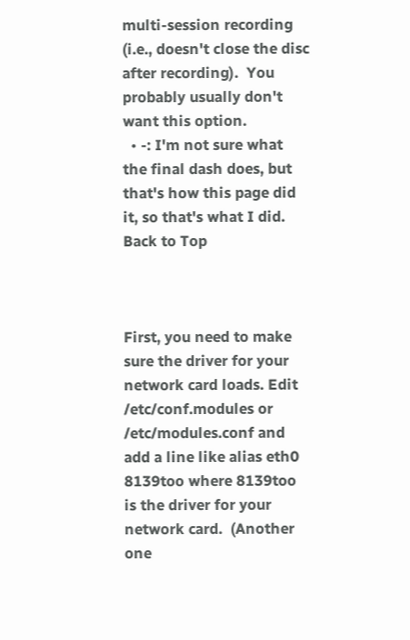multi-session recording (i.e., doesn't close the disc after recording).  You probably usually don't want this option.
  • -: I'm not sure what the final dash does, but that's how this page did it, so that's what I did.
Back to Top



First, you need to make sure the driver for your network card loads. Edit /etc/conf.modules or /etc/modules.conf and add a line like alias eth0 8139too where 8139too is the driver for your network card.  (Another one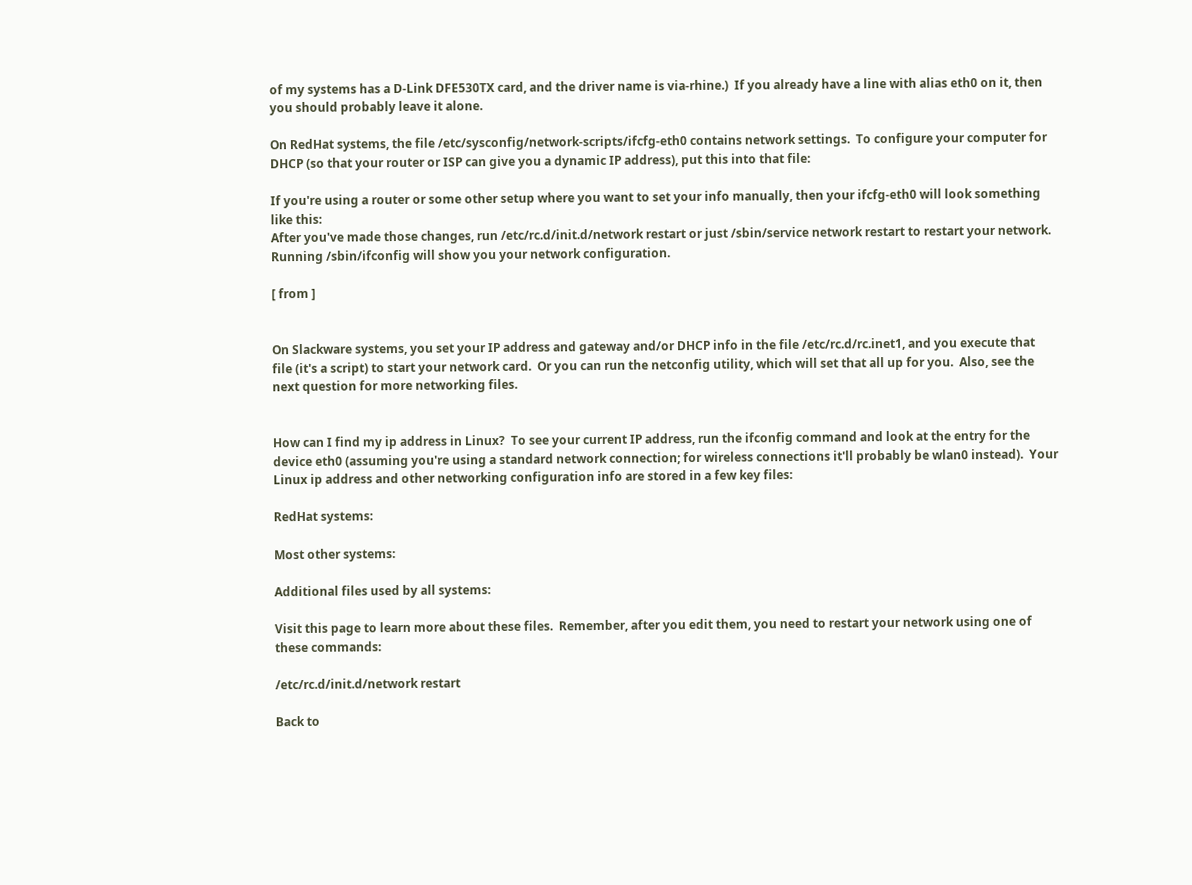of my systems has a D-Link DFE530TX card, and the driver name is via-rhine.)  If you already have a line with alias eth0 on it, then you should probably leave it alone.

On RedHat systems, the file /etc/sysconfig/network-scripts/ifcfg-eth0 contains network settings.  To configure your computer for DHCP (so that your router or ISP can give you a dynamic IP address), put this into that file:

If you're using a router or some other setup where you want to set your info manually, then your ifcfg-eth0 will look something like this:
After you've made those changes, run /etc/rc.d/init.d/network restart or just /sbin/service network restart to restart your network.  Running /sbin/ifconfig will show you your network configuration.

[ from ]


On Slackware systems, you set your IP address and gateway and/or DHCP info in the file /etc/rc.d/rc.inet1, and you execute that file (it's a script) to start your network card.  Or you can run the netconfig utility, which will set that all up for you.  Also, see the next question for more networking files.


How can I find my ip address in Linux?  To see your current IP address, run the ifconfig command and look at the entry for the device eth0 (assuming you're using a standard network connection; for wireless connections it'll probably be wlan0 instead).  Your Linux ip address and other networking configuration info are stored in a few key files:

RedHat systems:

Most other systems:

Additional files used by all systems:

Visit this page to learn more about these files.  Remember, after you edit them, you need to restart your network using one of these commands:

/etc/rc.d/init.d/network restart

Back to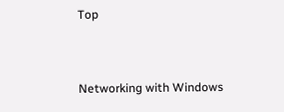Top


Networking with Windows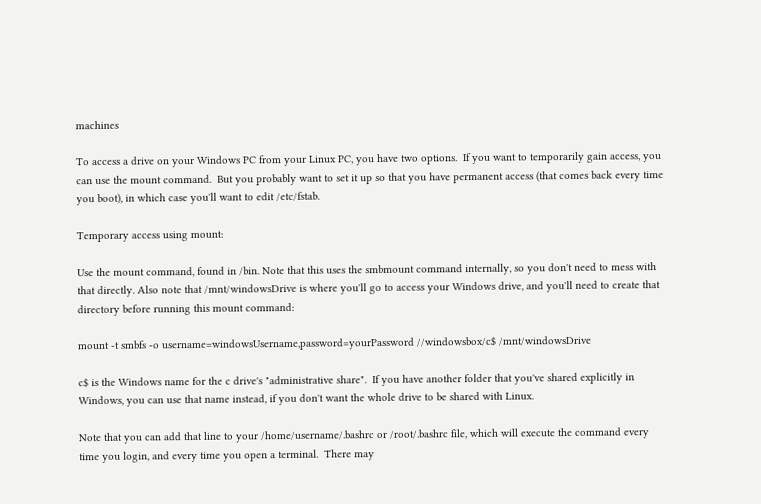machines

To access a drive on your Windows PC from your Linux PC, you have two options.  If you want to temporarily gain access, you can use the mount command.  But you probably want to set it up so that you have permanent access (that comes back every time you boot), in which case you'll want to edit /etc/fstab.

Temporary access using mount:

Use the mount command, found in /bin. Note that this uses the smbmount command internally, so you don't need to mess with that directly. Also note that /mnt/windowsDrive is where you'll go to access your Windows drive, and you'll need to create that directory before running this mount command:

mount -t smbfs -o username=windowsUsername,password=yourPassword //windowsbox/c$ /mnt/windowsDrive

c$ is the Windows name for the c drive's "administrative share".  If you have another folder that you've shared explicitly in Windows, you can use that name instead, if you don't want the whole drive to be shared with Linux.

Note that you can add that line to your /home/username/.bashrc or /root/.bashrc file, which will execute the command every time you login, and every time you open a terminal.  There may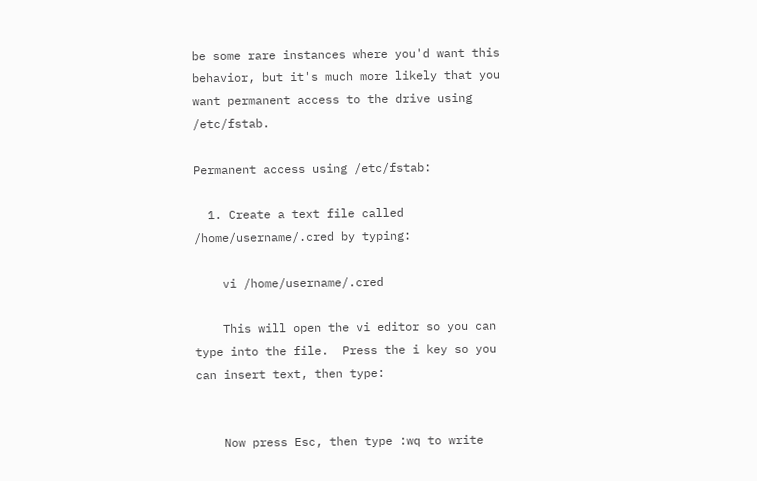be some rare instances where you'd want this behavior, but it's much more likely that you want permanent access to the drive using /etc/fstab.

Permanent access using /etc/fstab:

  1. Create a text file called /home/username/.cred by typing:

    vi /home/username/.cred

    This will open the vi editor so you can type into the file.  Press the i key so you can insert text, then type:


    Now press Esc, then type :wq to write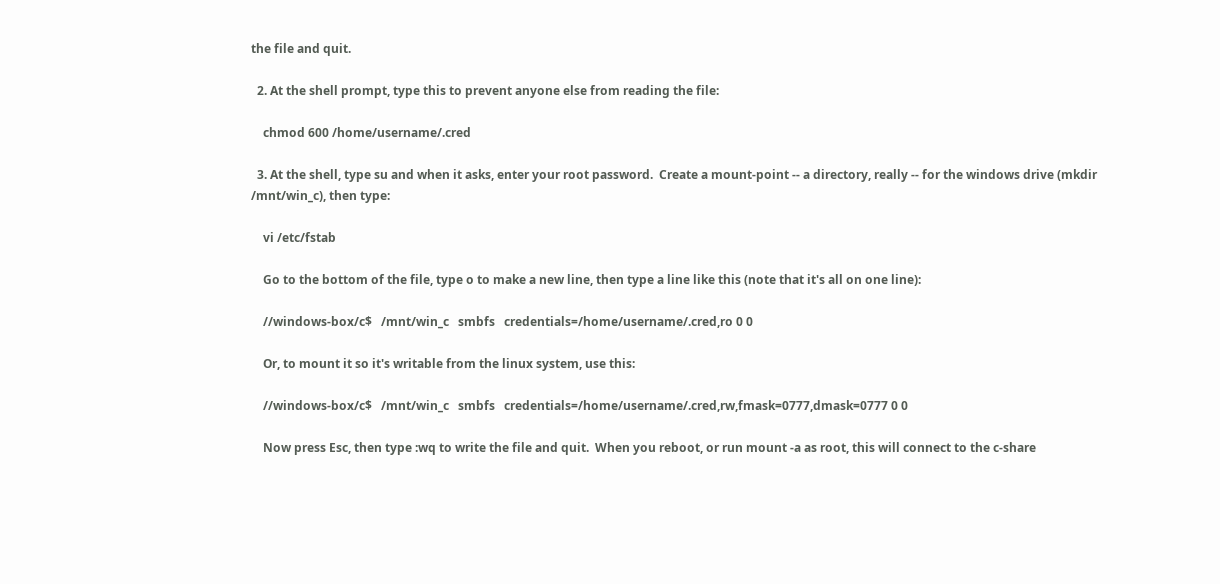the file and quit.

  2. At the shell prompt, type this to prevent anyone else from reading the file:

    chmod 600 /home/username/.cred

  3. At the shell, type su and when it asks, enter your root password.  Create a mount-point -- a directory, really -- for the windows drive (mkdir /mnt/win_c), then type:

    vi /etc/fstab

    Go to the bottom of the file, type o to make a new line, then type a line like this (note that it's all on one line):

    //windows-box/c$   /mnt/win_c   smbfs   credentials=/home/username/.cred,ro 0 0

    Or, to mount it so it's writable from the linux system, use this:

    //windows-box/c$   /mnt/win_c   smbfs   credentials=/home/username/.cred,rw,fmask=0777,dmask=0777 0 0

    Now press Esc, then type :wq to write the file and quit.  When you reboot, or run mount -a as root, this will connect to the c-share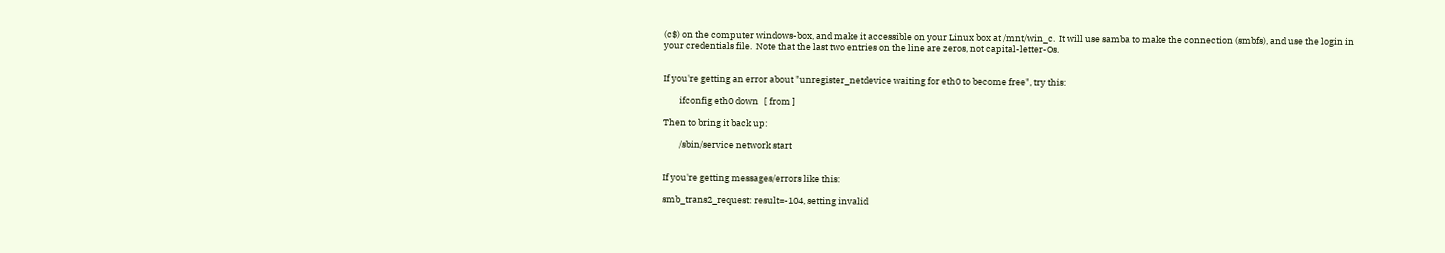(c$) on the computer windows-box, and make it accessible on your Linux box at /mnt/win_c.  It will use samba to make the connection (smbfs), and use the login in your credentials file.  Note that the last two entries on the line are zeros, not capital-letter-Os.


If you're getting an error about "unregister_netdevice waiting for eth0 to become free", try this:

        ifconfig eth0 down   [ from ]

Then to bring it back up:

        /sbin/service network start


If you're getting messages/errors like this:

smb_trans2_request: result=-104, setting invalid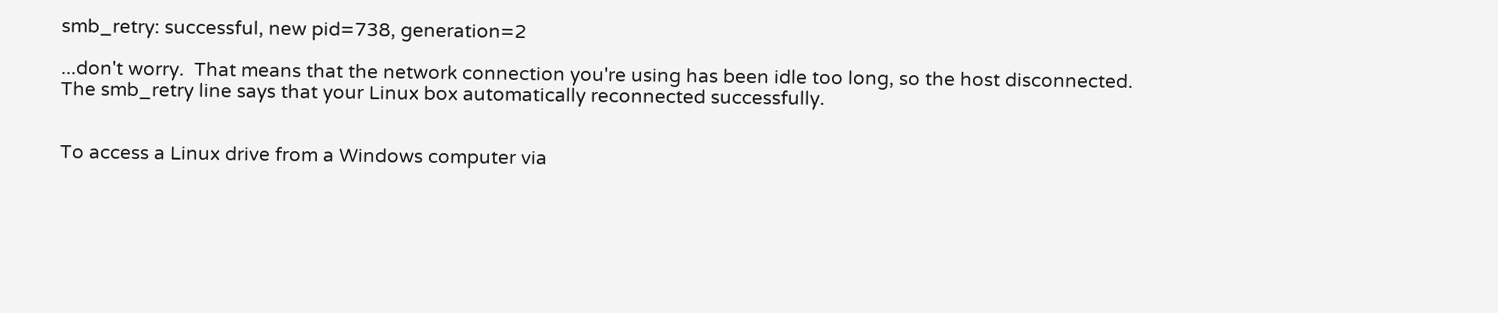smb_retry: successful, new pid=738, generation=2

...don't worry.  That means that the network connection you're using has been idle too long, so the host disconnected.  The smb_retry line says that your Linux box automatically reconnected successfully.


To access a Linux drive from a Windows computer via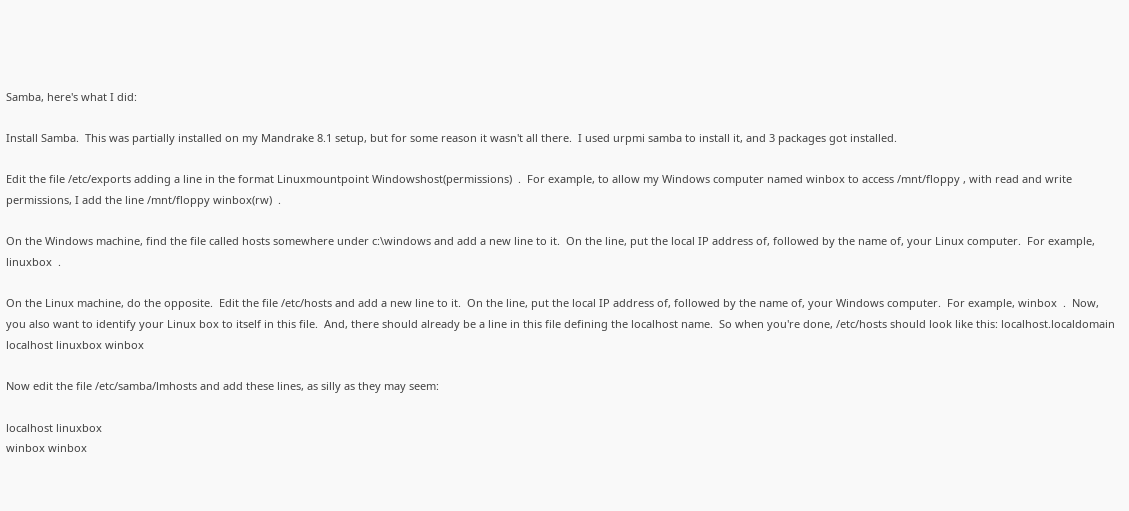Samba, here's what I did:

Install Samba.  This was partially installed on my Mandrake 8.1 setup, but for some reason it wasn't all there.  I used urpmi samba to install it, and 3 packages got installed.

Edit the file /etc/exports adding a line in the format Linuxmountpoint Windowshost(permissions)  .  For example, to allow my Windows computer named winbox to access /mnt/floppy , with read and write permissions, I add the line /mnt/floppy winbox(rw)  .

On the Windows machine, find the file called hosts somewhere under c:\windows and add a new line to it.  On the line, put the local IP address of, followed by the name of, your Linux computer.  For example, linuxbox  .

On the Linux machine, do the opposite.  Edit the file /etc/hosts and add a new line to it.  On the line, put the local IP address of, followed by the name of, your Windows computer.  For example, winbox  .  Now, you also want to identify your Linux box to itself in this file.  And, there should already be a line in this file defining the localhost name.  So when you're done, /etc/hosts should look like this: localhost.localdomain localhost linuxbox winbox

Now edit the file /etc/samba/lmhosts and add these lines, as silly as they may seem:

localhost linuxbox
winbox winbox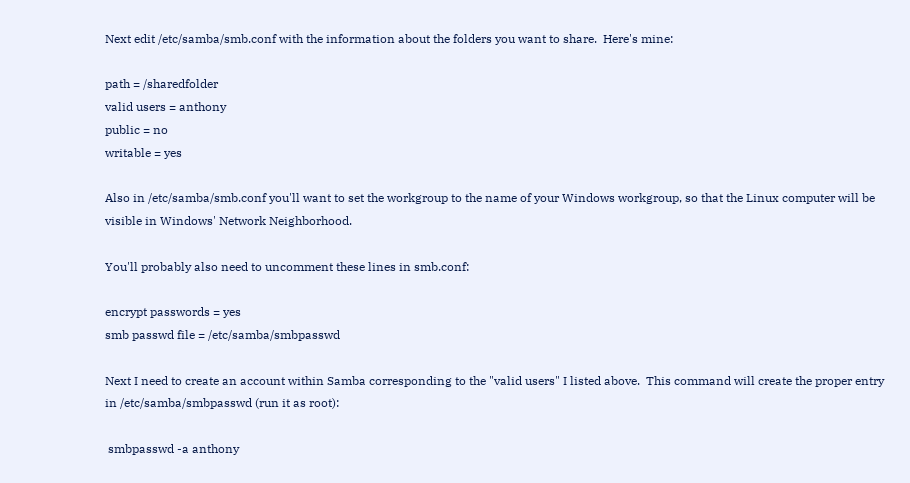Next edit /etc/samba/smb.conf with the information about the folders you want to share.  Here's mine:

path = /sharedfolder
valid users = anthony
public = no
writable = yes

Also in /etc/samba/smb.conf you'll want to set the workgroup to the name of your Windows workgroup, so that the Linux computer will be visible in Windows' Network Neighborhood.

You'll probably also need to uncomment these lines in smb.conf:

encrypt passwords = yes
smb passwd file = /etc/samba/smbpasswd

Next I need to create an account within Samba corresponding to the "valid users" I listed above.  This command will create the proper entry in /etc/samba/smbpasswd (run it as root):

 smbpasswd -a anthony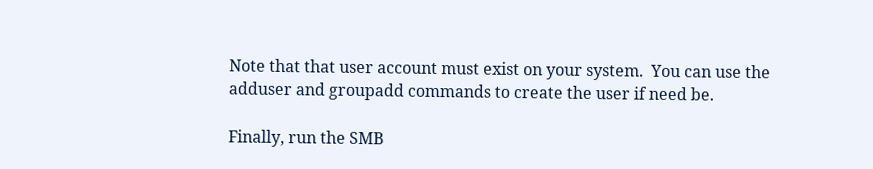Note that that user account must exist on your system.  You can use the adduser and groupadd commands to create the user if need be.

Finally, run the SMB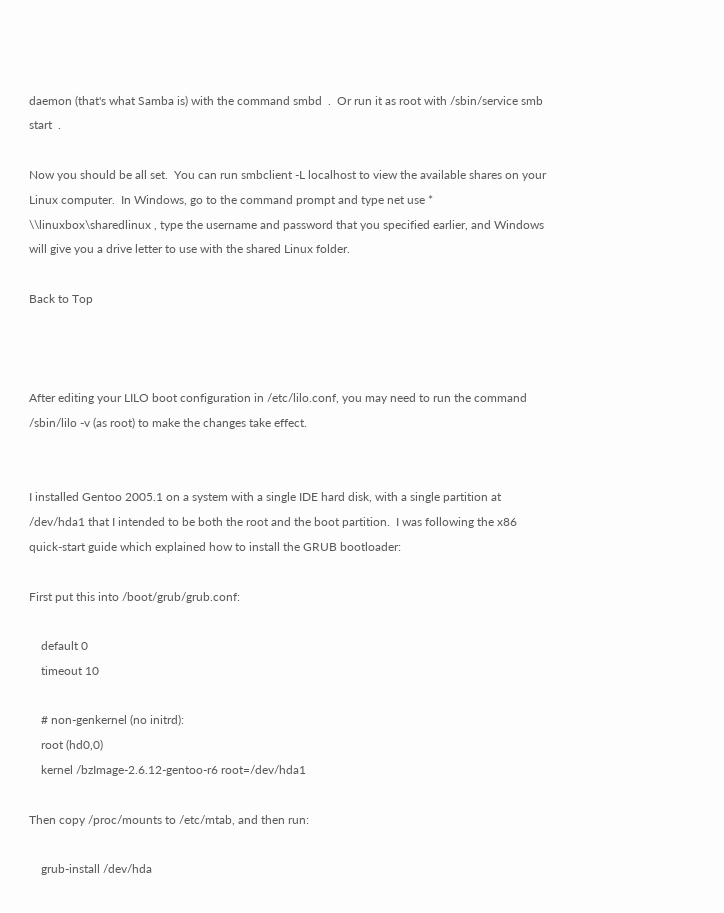daemon (that's what Samba is) with the command smbd  .  Or run it as root with /sbin/service smb start  .

Now you should be all set.  You can run smbclient -L localhost to view the available shares on your Linux computer.  In Windows, go to the command prompt and type net use * \\linuxbox\sharedlinux , type the username and password that you specified earlier, and Windows will give you a drive letter to use with the shared Linux folder.

Back to Top



After editing your LILO boot configuration in /etc/lilo.conf, you may need to run the command /sbin/lilo -v (as root) to make the changes take effect.


I installed Gentoo 2005.1 on a system with a single IDE hard disk, with a single partition at /dev/hda1 that I intended to be both the root and the boot partition.  I was following the x86 quick-start guide which explained how to install the GRUB bootloader:

First put this into /boot/grub/grub.conf:

    default 0
    timeout 10

    # non-genkernel (no initrd):
    root (hd0,0)
    kernel /bzImage-2.6.12-gentoo-r6 root=/dev/hda1

Then copy /proc/mounts to /etc/mtab, and then run:

    grub-install /dev/hda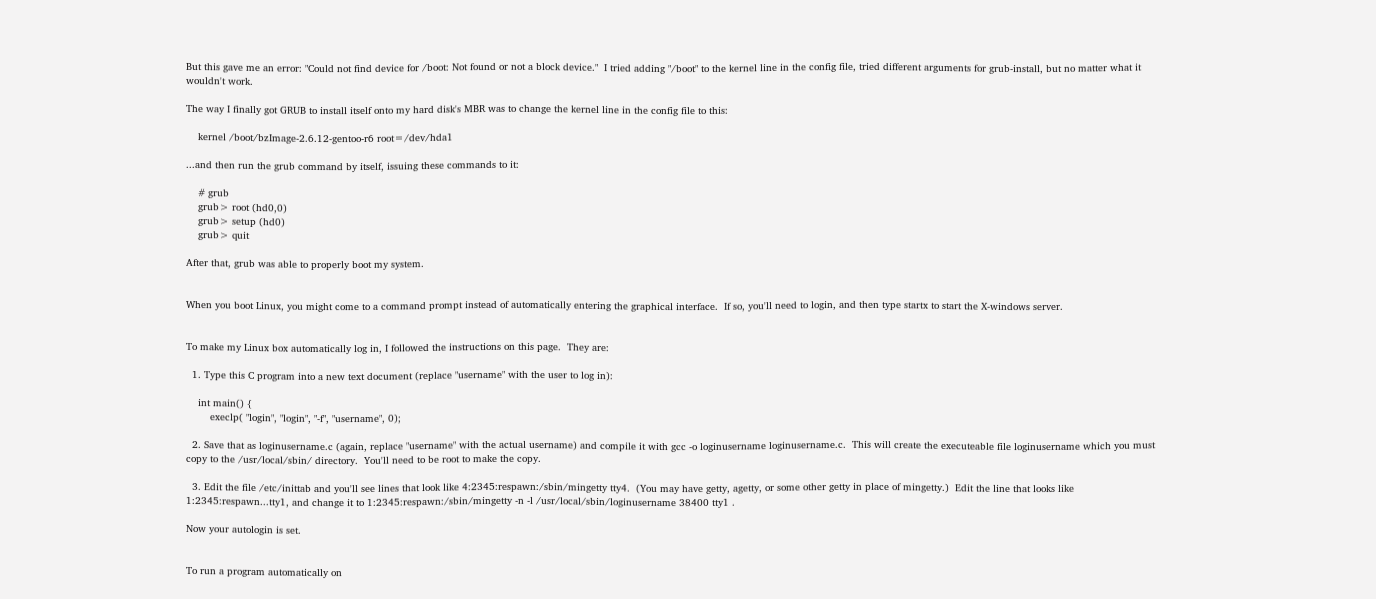But this gave me an error: "Could not find device for /boot: Not found or not a block device."  I tried adding "/boot" to the kernel line in the config file, tried different arguments for grub-install, but no matter what it wouldn't work.

The way I finally got GRUB to install itself onto my hard disk's MBR was to change the kernel line in the config file to this:

    kernel /boot/bzImage-2.6.12-gentoo-r6 root=/dev/hda1

...and then run the grub command by itself, issuing these commands to it:

    # grub
    grub> root (hd0,0)
    grub> setup (hd0)
    grub> quit

After that, grub was able to properly boot my system.


When you boot Linux, you might come to a command prompt instead of automatically entering the graphical interface.  If so, you'll need to login, and then type startx to start the X-windows server.


To make my Linux box automatically log in, I followed the instructions on this page.  They are:

  1. Type this C program into a new text document (replace "username" with the user to log in):

    int main() {
        execlp( "login", "login", "-f", "username", 0);

  2. Save that as loginusername.c (again, replace "username" with the actual username) and compile it with gcc -o loginusername loginusername.c.  This will create the executeable file loginusername which you must copy to the /usr/local/sbin/ directory.  You'll need to be root to make the copy.

  3. Edit the file /etc/inittab and you'll see lines that look like 4:2345:respawn:/sbin/mingetty tty4.  (You may have getty, agetty, or some other getty in place of mingetty.)  Edit the line that looks like 1:2345:respawn...tty1, and change it to 1:2345:respawn:/sbin/mingetty -n -l /usr/local/sbin/loginusername 38400 tty1 .

Now your autologin is set.


To run a program automatically on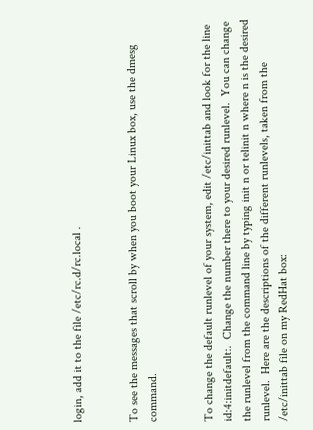login, add it to the file /etc/rc.d/rc.local .


To see the messages that scroll by when you boot your Linux box, use the dmesg command.


To change the default runlevel of your system, edit /etc/inittab and look for the line id:4:initdefault:.  Change the number there to your desired runlevel.  You can change the runlevel from the command line by typing init n or telinit n where n is the desired runlevel.  Here are the descriptions of the different runlevels, taken from the /etc/inittab file on my RedHat box: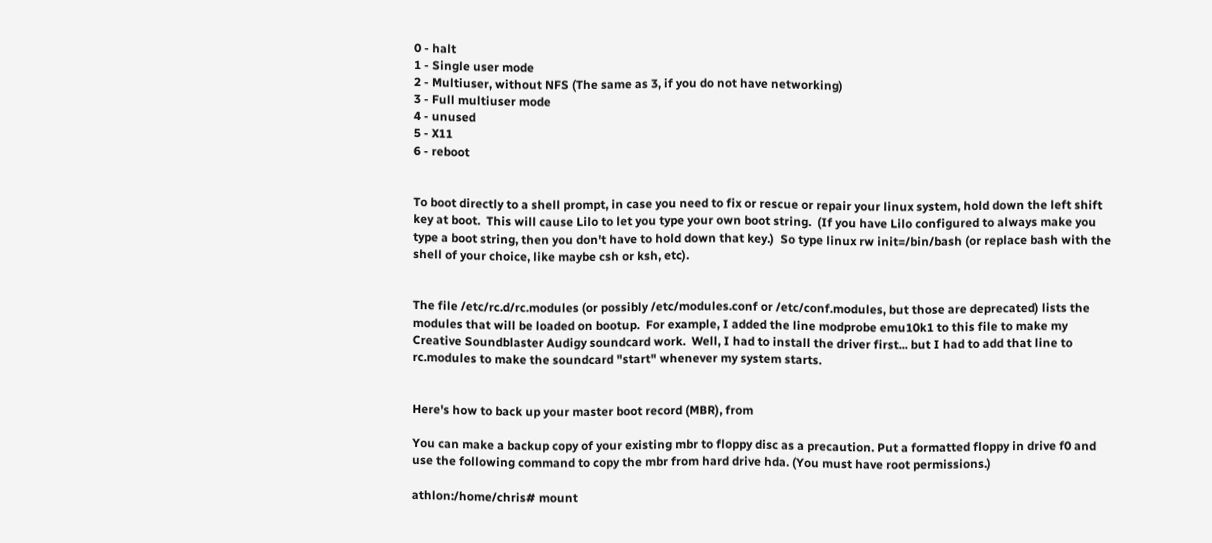0 - halt
1 - Single user mode
2 - Multiuser, without NFS (The same as 3, if you do not have networking)
3 - Full multiuser mode
4 - unused
5 - X11
6 - reboot


To boot directly to a shell prompt, in case you need to fix or rescue or repair your linux system, hold down the left shift key at boot.  This will cause Lilo to let you type your own boot string.  (If you have Lilo configured to always make you type a boot string, then you don't have to hold down that key.)  So type linux rw init=/bin/bash (or replace bash with the shell of your choice, like maybe csh or ksh, etc).


The file /etc/rc.d/rc.modules (or possibly /etc/modules.conf or /etc/conf.modules, but those are deprecated) lists the modules that will be loaded on bootup.  For example, I added the line modprobe emu10k1 to this file to make my Creative Soundblaster Audigy soundcard work.  Well, I had to install the driver first... but I had to add that line to rc.modules to make the soundcard "start" whenever my system starts.


Here's how to back up your master boot record (MBR), from

You can make a backup copy of your existing mbr to floppy disc as a precaution. Put a formatted floppy in drive f0 and use the following command to copy the mbr from hard drive hda. (You must have root permissions.)

athlon:/home/chris# mount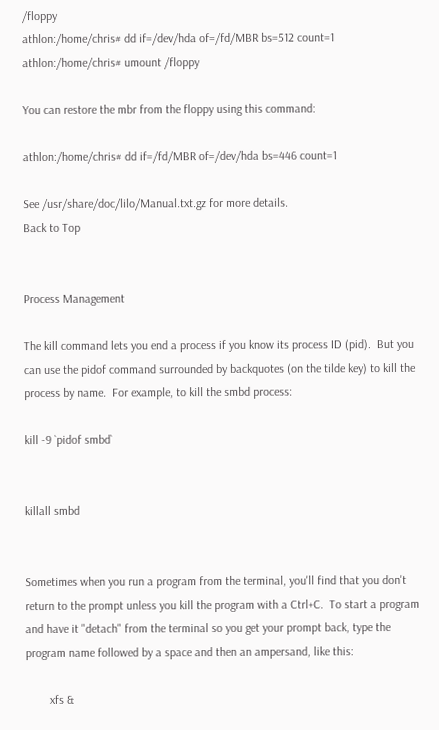/floppy
athlon:/home/chris# dd if=/dev/hda of=/fd/MBR bs=512 count=1
athlon:/home/chris# umount /floppy

You can restore the mbr from the floppy using this command:

athlon:/home/chris# dd if=/fd/MBR of=/dev/hda bs=446 count=1

See /usr/share/doc/lilo/Manual.txt.gz for more details.
Back to Top


Process Management

The kill command lets you end a process if you know its process ID (pid).  But you can use the pidof command surrounded by backquotes (on the tilde key) to kill the process by name.  For example, to kill the smbd process:

kill -9 `pidof smbd`


killall smbd


Sometimes when you run a program from the terminal, you'll find that you don't return to the prompt unless you kill the program with a Ctrl+C.  To start a program and have it "detach" from the terminal so you get your prompt back, type the program name followed by a space and then an ampersand, like this:

        xfs &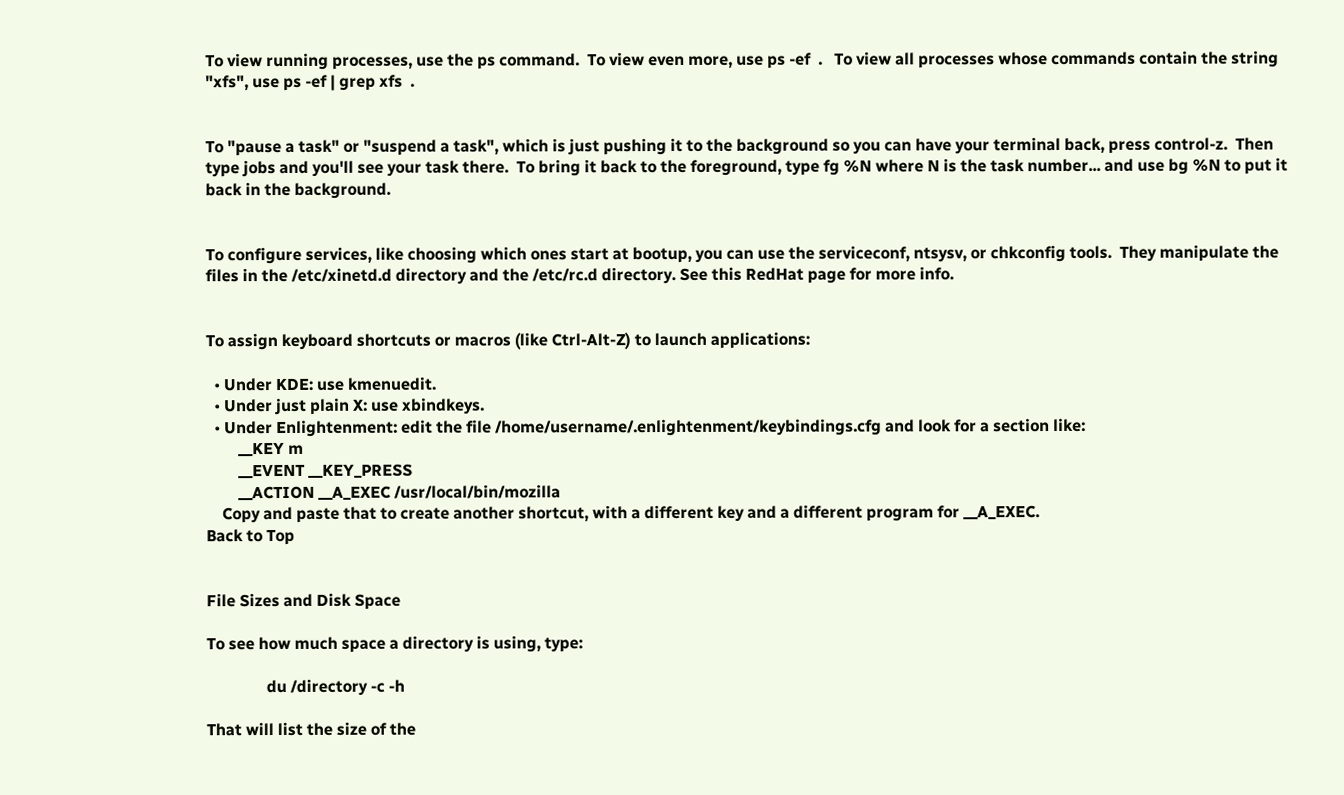To view running processes, use the ps command.  To view even more, use ps -ef  .   To view all processes whose commands contain the string "xfs", use ps -ef | grep xfs  .


To "pause a task" or "suspend a task", which is just pushing it to the background so you can have your terminal back, press control-z.  Then type jobs and you'll see your task there.  To bring it back to the foreground, type fg %N where N is the task number... and use bg %N to put it back in the background.


To configure services, like choosing which ones start at bootup, you can use the serviceconf, ntsysv, or chkconfig tools.  They manipulate the files in the /etc/xinetd.d directory and the /etc/rc.d directory. See this RedHat page for more info.


To assign keyboard shortcuts or macros (like Ctrl-Alt-Z) to launch applications:

  • Under KDE: use kmenuedit.
  • Under just plain X: use xbindkeys.
  • Under Enlightenment: edit the file /home/username/.enlightenment/keybindings.cfg and look for a section like:
        __KEY m
        __EVENT __KEY_PRESS
        __ACTION __A_EXEC /usr/local/bin/mozilla
    Copy and paste that to create another shortcut, with a different key and a different program for __A_EXEC.
Back to Top


File Sizes and Disk Space

To see how much space a directory is using, type:

               du /directory -c -h

That will list the size of the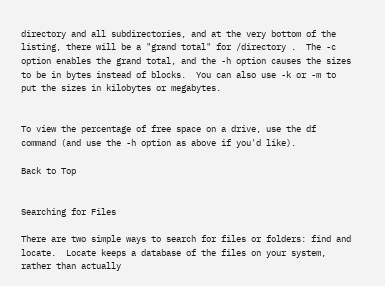directory and all subdirectories, and at the very bottom of the listing, there will be a "grand total" for /directory .  The -c option enables the grand total, and the -h option causes the sizes to be in bytes instead of blocks.  You can also use -k or -m to put the sizes in kilobytes or megabytes.


To view the percentage of free space on a drive, use the df command (and use the -h option as above if you'd like).

Back to Top


Searching for Files

There are two simple ways to search for files or folders: find and locate.  Locate keeps a database of the files on your system, rather than actually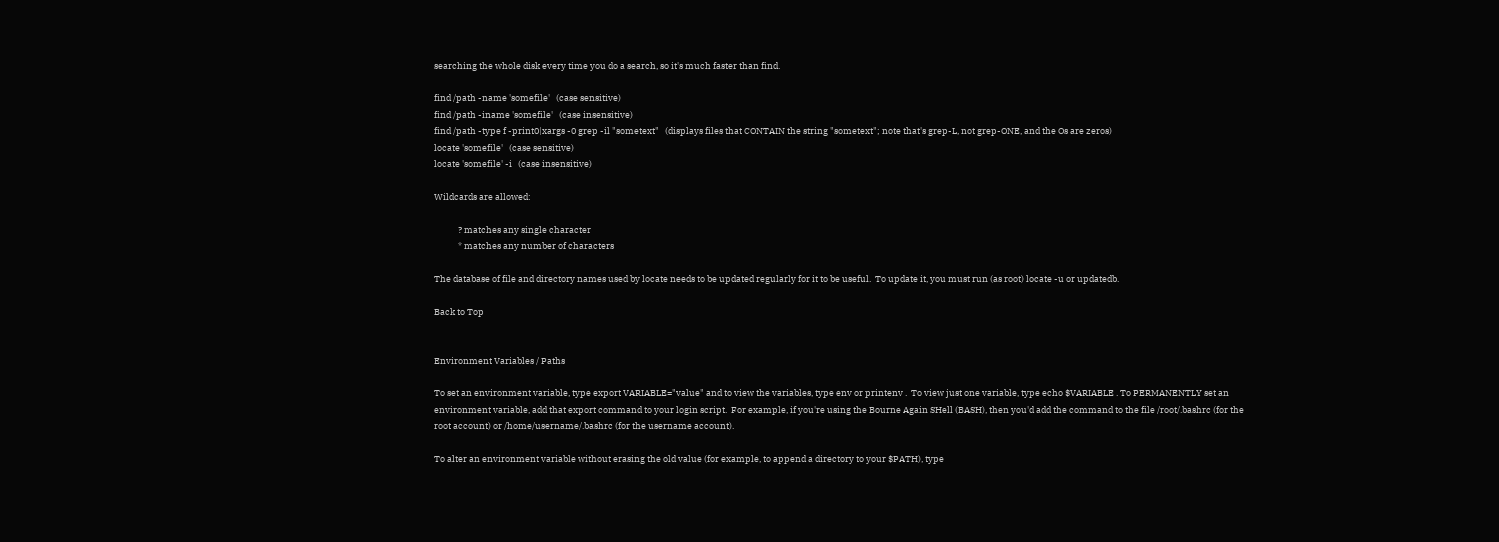searching the whole disk every time you do a search, so it's much faster than find.

find /path -name 'somefile'   (case sensitive)
find /path -iname 'somefile'   (case insensitive)
find /path -type f -print0|xargs -0 grep -il "sometext"   (displays files that CONTAIN the string "sometext"; note that's grep-L, not grep-ONE, and the Os are zeros)
locate 'somefile'   (case sensitive)
locate 'somefile' -i   (case insensitive)

Wildcards are allowed:

            ? matches any single character
            * matches any number of characters

The database of file and directory names used by locate needs to be updated regularly for it to be useful.  To update it, you must run (as root) locate -u or updatedb.

Back to Top


Environment Variables / Paths

To set an environment variable, type export VARIABLE="value" and to view the variables, type env or printenv .  To view just one variable, type echo $VARIABLE . To PERMANENTLY set an environment variable, add that export command to your login script.  For example, if you're using the Bourne Again SHell (BASH), then you'd add the command to the file /root/.bashrc (for the root account) or /home/username/.bashrc (for the username account).

To alter an environment variable without erasing the old value (for example, to append a directory to your $PATH), type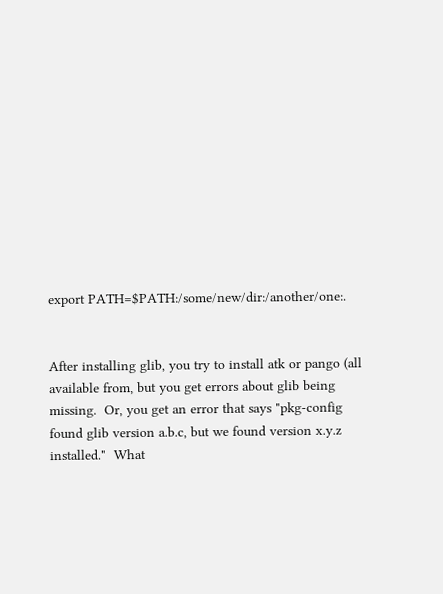export PATH=$PATH:/some/new/dir:/another/one:.


After installing glib, you try to install atk or pango (all available from, but you get errors about glib being missing.  Or, you get an error that says "pkg-config found glib version a.b.c, but we found version x.y.z installed."  What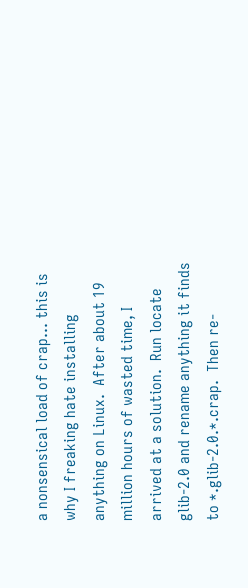a nonsensical load of crap... this is why I freaking hate installing anything on Linux.  After about 19 million hours of wasted time, I arrived at a solution.  Run locate glib-2.0 and rename anything it finds to *.glib-2.0.*.crap.  Then re-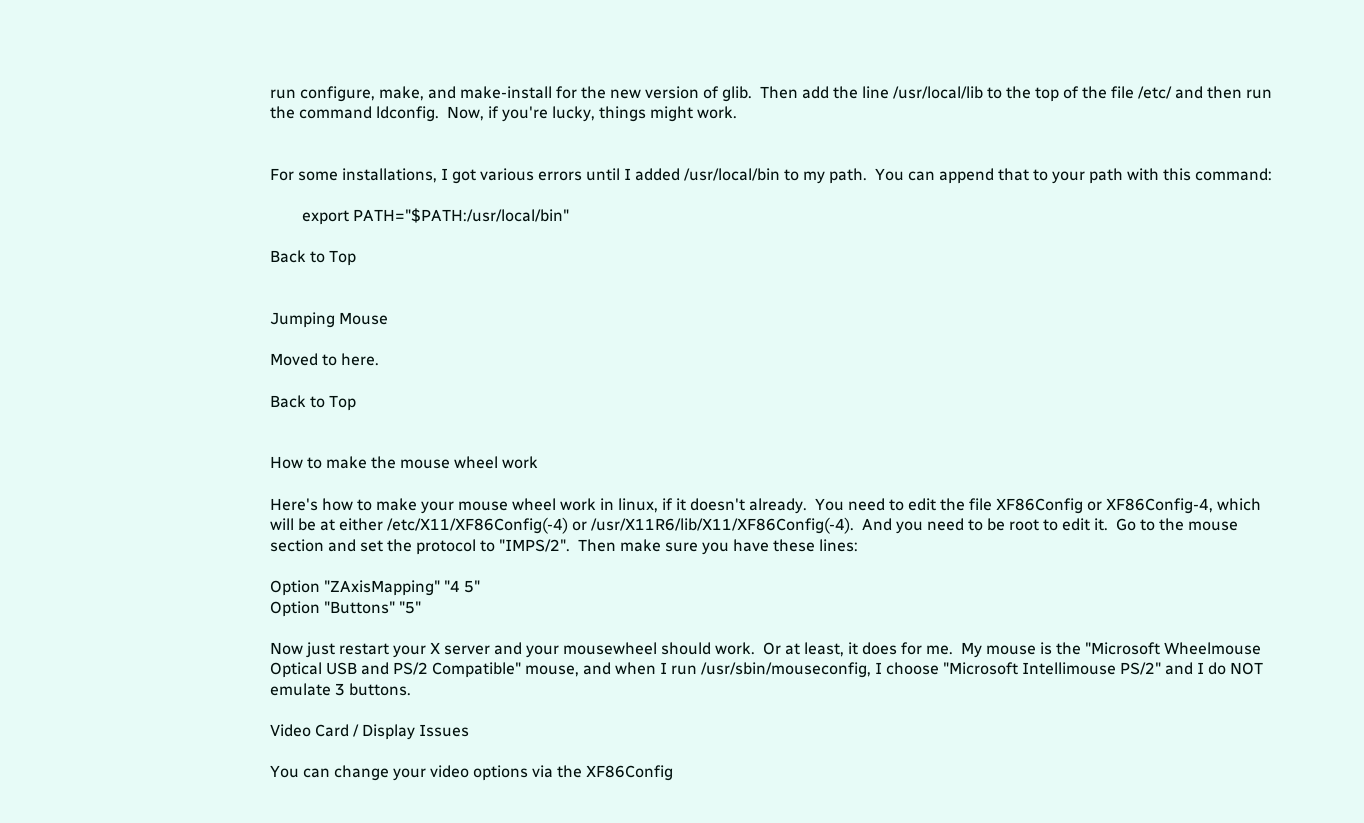run configure, make, and make-install for the new version of glib.  Then add the line /usr/local/lib to the top of the file /etc/ and then run the command ldconfig.  Now, if you're lucky, things might work.


For some installations, I got various errors until I added /usr/local/bin to my path.  You can append that to your path with this command:

        export PATH="$PATH:/usr/local/bin"

Back to Top


Jumping Mouse

Moved to here.

Back to Top


How to make the mouse wheel work

Here's how to make your mouse wheel work in linux, if it doesn't already.  You need to edit the file XF86Config or XF86Config-4, which will be at either /etc/X11/XF86Config(-4) or /usr/X11R6/lib/X11/XF86Config(-4).  And you need to be root to edit it.  Go to the mouse section and set the protocol to "IMPS/2".  Then make sure you have these lines:

Option "ZAxisMapping" "4 5"
Option "Buttons" "5"

Now just restart your X server and your mousewheel should work.  Or at least, it does for me.  My mouse is the "Microsoft Wheelmouse Optical USB and PS/2 Compatible" mouse, and when I run /usr/sbin/mouseconfig, I choose "Microsoft Intellimouse PS/2" and I do NOT emulate 3 buttons.

Video Card / Display Issues

You can change your video options via the XF86Config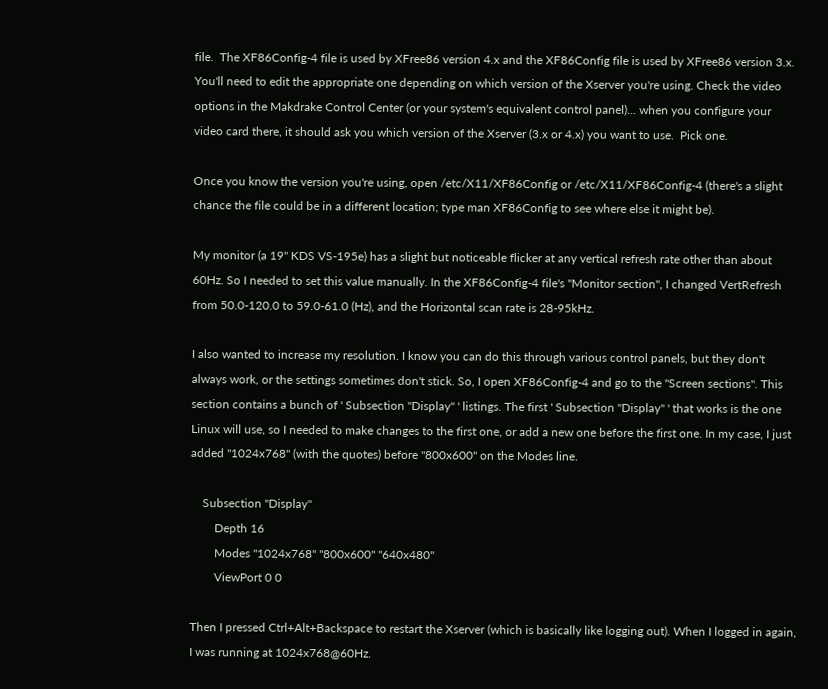file.  The XF86Config-4 file is used by XFree86 version 4.x and the XF86Config file is used by XFree86 version 3.x. You'll need to edit the appropriate one depending on which version of the Xserver you're using. Check the video options in the Makdrake Control Center (or your system's equivalent control panel)... when you configure your video card there, it should ask you which version of the Xserver (3.x or 4.x) you want to use.  Pick one.

Once you know the version you're using, open /etc/X11/XF86Config or /etc/X11/XF86Config-4 (there's a slight chance the file could be in a different location; type man XF86Config to see where else it might be).

My monitor (a 19" KDS VS-195e) has a slight but noticeable flicker at any vertical refresh rate other than about 60Hz. So I needed to set this value manually. In the XF86Config-4 file's "Monitor section", I changed VertRefresh from 50.0-120.0 to 59.0-61.0 (Hz), and the Horizontal scan rate is 28-95kHz.

I also wanted to increase my resolution. I know you can do this through various control panels, but they don't always work, or the settings sometimes don't stick. So, I open XF86Config-4 and go to the "Screen sections". This section contains a bunch of ' Subsection "Display" ' listings. The first ' Subsection "Display" ' that works is the one Linux will use, so I needed to make changes to the first one, or add a new one before the first one. In my case, I just added "1024x768" (with the quotes) before "800x600" on the Modes line.

    Subsection "Display"
        Depth 16
        Modes "1024x768" "800x600" "640x480"
        ViewPort 0 0

Then I pressed Ctrl+Alt+Backspace to restart the Xserver (which is basically like logging out). When I logged in again, I was running at 1024x768@60Hz.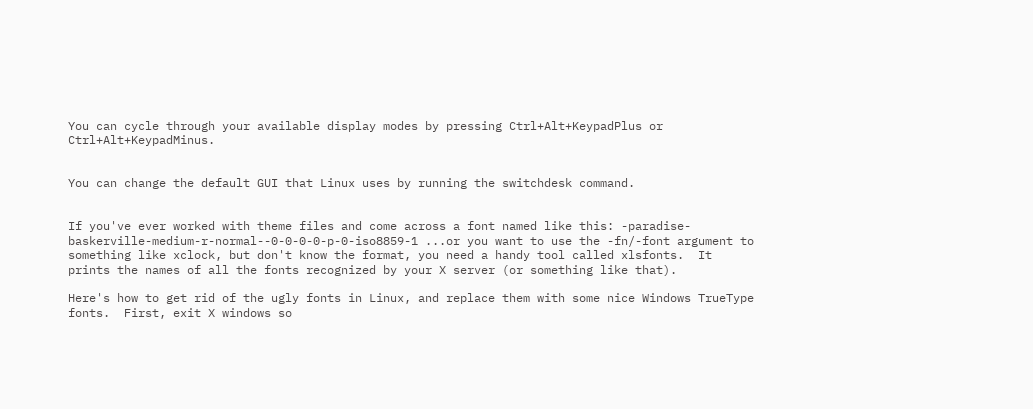You can cycle through your available display modes by pressing Ctrl+Alt+KeypadPlus or Ctrl+Alt+KeypadMinus.


You can change the default GUI that Linux uses by running the switchdesk command.


If you've ever worked with theme files and come across a font named like this: -paradise-baskerville-medium-r-normal--0-0-0-0-p-0-iso8859-1 ...or you want to use the -fn/-font argument to something like xclock, but don't know the format, you need a handy tool called xlsfonts.  It prints the names of all the fonts recognized by your X server (or something like that).

Here's how to get rid of the ugly fonts in Linux, and replace them with some nice Windows TrueType fonts.  First, exit X windows so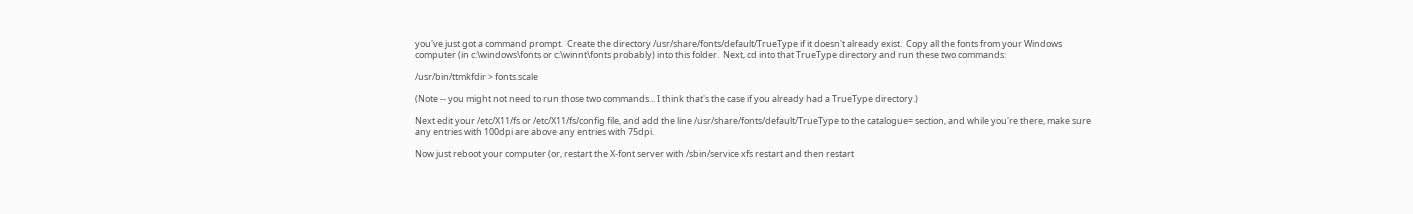you've just got a command prompt.  Create the directory /usr/share/fonts/default/TrueType if it doesn't already exist.  Copy all the fonts from your Windows computer (in c:\windows\fonts or c:\winnt\fonts probably) into this folder.  Next, cd into that TrueType directory and run these two commands:

/usr/bin/ttmkfdir > fonts.scale

(Note -- you might not need to run those two commands... I think that's the case if you already had a TrueType directory.)

Next edit your /etc/X11/fs or /etc/X11/fs/config file, and add the line /usr/share/fonts/default/TrueType to the catalogue= section, and while you're there, make sure any entries with 100dpi are above any entries with 75dpi.

Now just reboot your computer (or, restart the X-font server with /sbin/service xfs restart and then restart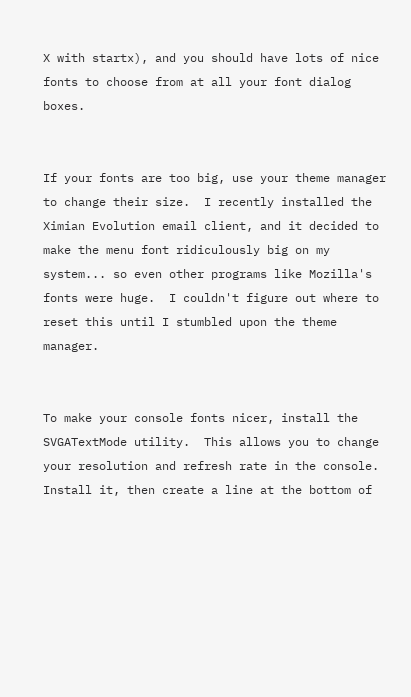X with startx), and you should have lots of nice fonts to choose from at all your font dialog boxes.


If your fonts are too big, use your theme manager to change their size.  I recently installed the Ximian Evolution email client, and it decided to make the menu font ridiculously big on my system... so even other programs like Mozilla's fonts were huge.  I couldn't figure out where to reset this until I stumbled upon the theme manager.


To make your console fonts nicer, install the SVGATextMode utility.  This allows you to change your resolution and refresh rate in the console.  Install it, then create a line at the bottom of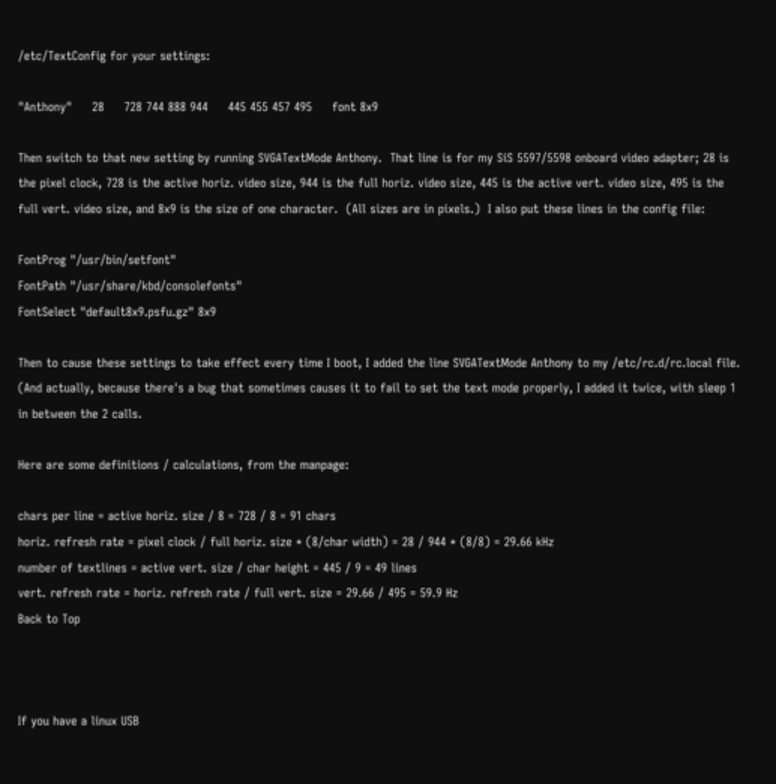/etc/TextConfig for your settings:

"Anthony"     28     728 744 888 944     445 455 457 495     font 8x9

Then switch to that new setting by running SVGATextMode Anthony.  That line is for my SiS 5597/5598 onboard video adapter; 28 is the pixel clock, 728 is the active horiz. video size, 944 is the full horiz. video size, 445 is the active vert. video size, 495 is the full vert. video size, and 8x9 is the size of one character.  (All sizes are in pixels.)  I also put these lines in the config file:

FontProg "/usr/bin/setfont"
FontPath "/usr/share/kbd/consolefonts"
FontSelect "default8x9.psfu.gz" 8x9

Then to cause these settings to take effect every time I boot, I added the line SVGATextMode Anthony to my /etc/rc.d/rc.local file.  (And actually, because there's a bug that sometimes causes it to fail to set the text mode properly, I added it twice, with sleep 1 in between the 2 calls.

Here are some definitions / calculations, from the manpage:

chars per line = active horiz. size / 8 = 728 / 8 = 91 chars
horiz. refresh rate = pixel clock / full horiz. size * (8/char width) = 28 / 944 * (8/8) = 29.66 kHz
number of textlines = active vert. size / char height = 445 / 9 = 49 lines
vert. refresh rate = horiz. refresh rate / full vert. size = 29.66 / 495 = 59.9 Hz
Back to Top



If you have a linux USB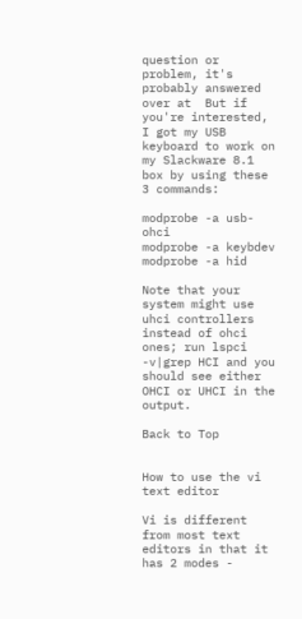question or problem, it's probably answered over at  But if you're interested, I got my USB keyboard to work on my Slackware 8.1 box by using these 3 commands:

modprobe -a usb-ohci
modprobe -a keybdev
modprobe -a hid

Note that your system might use uhci controllers instead of ohci ones; run lspci -v|grep HCI and you should see either OHCI or UHCI in the output.

Back to Top


How to use the vi text editor

Vi is different from most text editors in that it has 2 modes -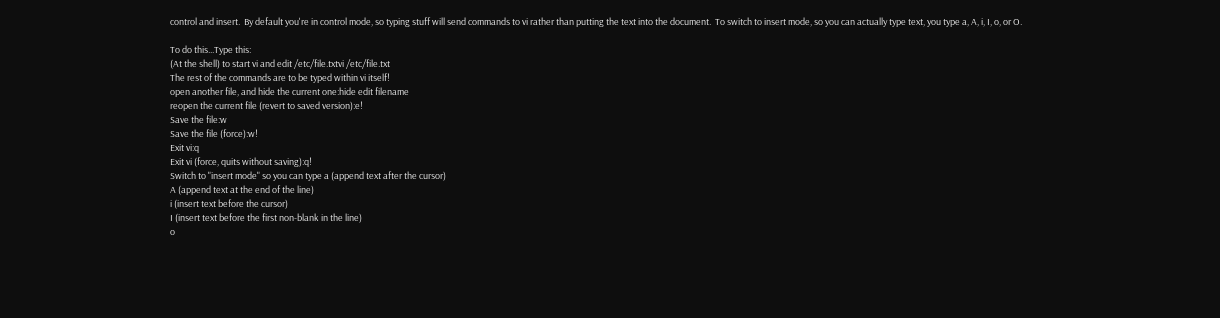control and insert.  By default you're in control mode, so typing stuff will send commands to vi rather than putting the text into the document.  To switch to insert mode, so you can actually type text, you type a, A, i, I, o, or O.

To do this...Type this:
(At the shell) to start vi and edit /etc/file.txtvi /etc/file.txt
The rest of the commands are to be typed within vi itself!
open another file, and hide the current one:hide edit filename
reopen the current file (revert to saved version):e!
Save the file:w
Save the file (force):w!
Exit vi:q
Exit vi (force, quits without saving):q!
Switch to "insert mode" so you can type a (append text after the cursor)
A (append text at the end of the line)
i (insert text before the cursor)
I (insert text before the first non-blank in the line)
o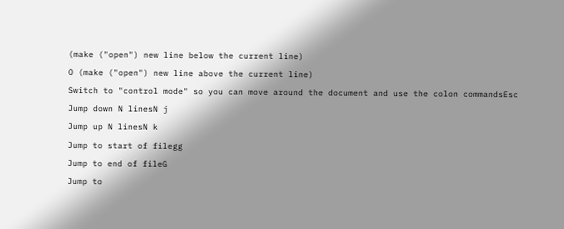(make ("open") new line below the current line)
O (make ("open") new line above the current line)
Switch to "control mode" so you can move around the document and use the colon commandsEsc
Jump down N linesN j
Jump up N linesN k
Jump to start of filegg
Jump to end of fileG
Jump to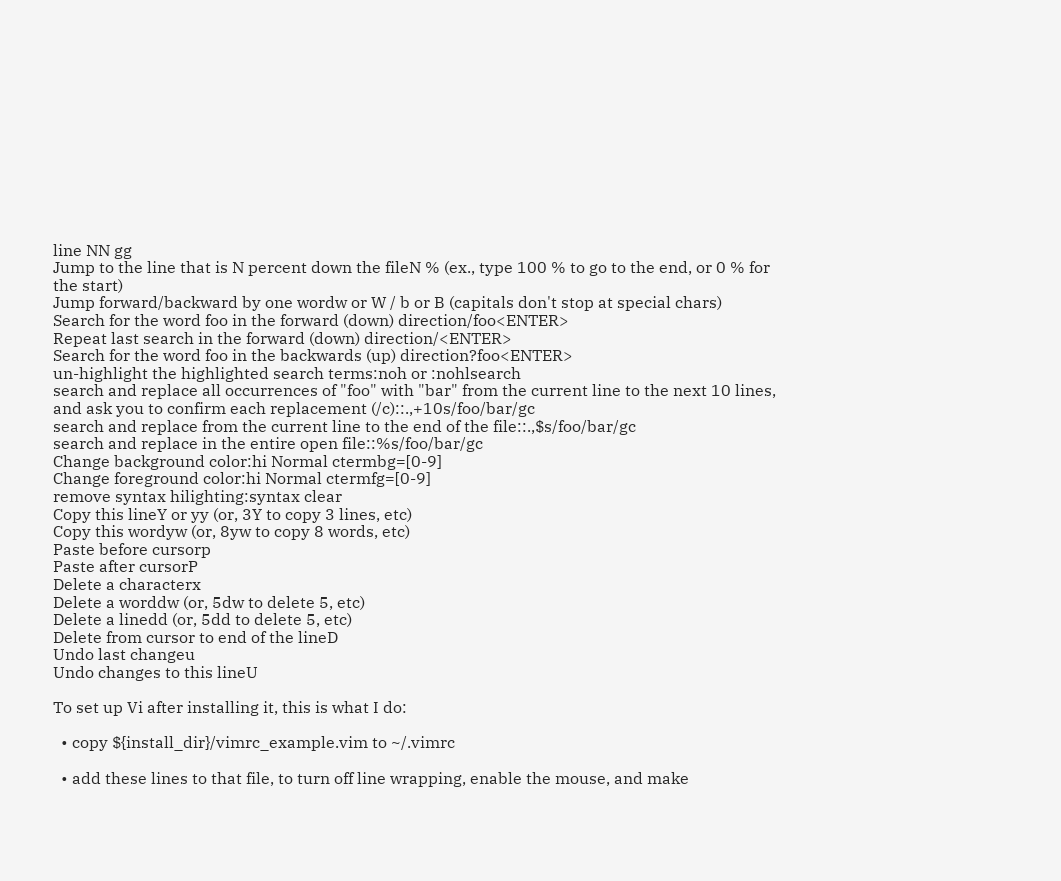line NN gg
Jump to the line that is N percent down the fileN % (ex., type 100 % to go to the end, or 0 % for the start)
Jump forward/backward by one wordw or W / b or B (capitals don't stop at special chars)
Search for the word foo in the forward (down) direction/foo<ENTER>
Repeat last search in the forward (down) direction/<ENTER>
Search for the word foo in the backwards (up) direction?foo<ENTER>
un-highlight the highlighted search terms:noh or :nohlsearch
search and replace all occurrences of "foo" with "bar" from the current line to the next 10 lines, and ask you to confirm each replacement (/c)::.,+10s/foo/bar/gc
search and replace from the current line to the end of the file::.,$s/foo/bar/gc
search and replace in the entire open file::%s/foo/bar/gc
Change background color:hi Normal ctermbg=[0-9]
Change foreground color:hi Normal ctermfg=[0-9]
remove syntax hilighting:syntax clear
Copy this lineY or yy (or, 3Y to copy 3 lines, etc)
Copy this wordyw (or, 8yw to copy 8 words, etc)
Paste before cursorp
Paste after cursorP
Delete a characterx
Delete a worddw (or, 5dw to delete 5, etc)
Delete a linedd (or, 5dd to delete 5, etc)
Delete from cursor to end of the lineD
Undo last changeu
Undo changes to this lineU

To set up Vi after installing it, this is what I do:

  • copy ${install_dir}/vimrc_example.vim to ~/.vimrc

  • add these lines to that file, to turn off line wrapping, enable the mouse, and make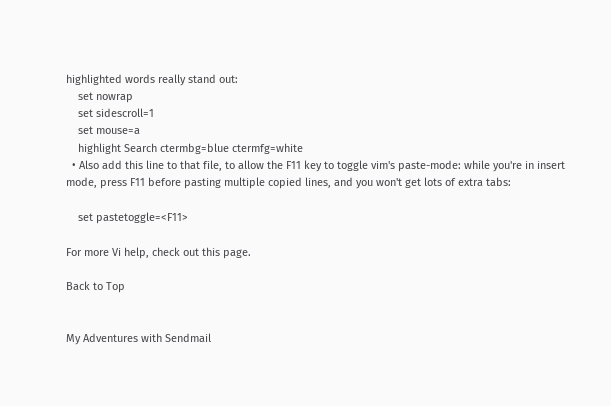highlighted words really stand out:
    set nowrap
    set sidescroll=1
    set mouse=a
    highlight Search ctermbg=blue ctermfg=white
  • Also add this line to that file, to allow the F11 key to toggle vim's paste-mode: while you're in insert mode, press F11 before pasting multiple copied lines, and you won't get lots of extra tabs:

    set pastetoggle=<F11>

For more Vi help, check out this page.

Back to Top


My Adventures with Sendmail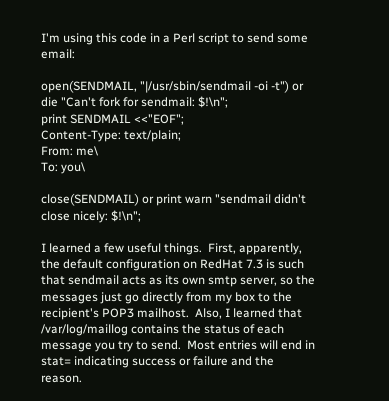I'm using this code in a Perl script to send some email:

open(SENDMAIL, "|/usr/sbin/sendmail -oi -t") or die "Can't fork for sendmail: $!\n";
print SENDMAIL <<"EOF";
Content-Type: text/plain;
From: me\
To: you\

close(SENDMAIL) or print warn "sendmail didn't close nicely: $!\n";

I learned a few useful things.  First, apparently, the default configuration on RedHat 7.3 is such that sendmail acts as its own smtp server, so the messages just go directly from my box to the recipient's POP3 mailhost.  Also, I learned that /var/log/maillog contains the status of each message you try to send.  Most entries will end in stat= indicating success or failure and the reason.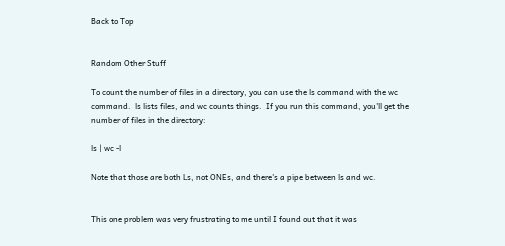Back to Top


Random Other Stuff

To count the number of files in a directory, you can use the ls command with the wc command.  ls lists files, and wc counts things.  If you run this command, you'll get the number of files in the directory:

ls | wc -l

Note that those are both Ls, not ONEs, and there's a pipe between ls and wc.


This one problem was very frustrating to me until I found out that it was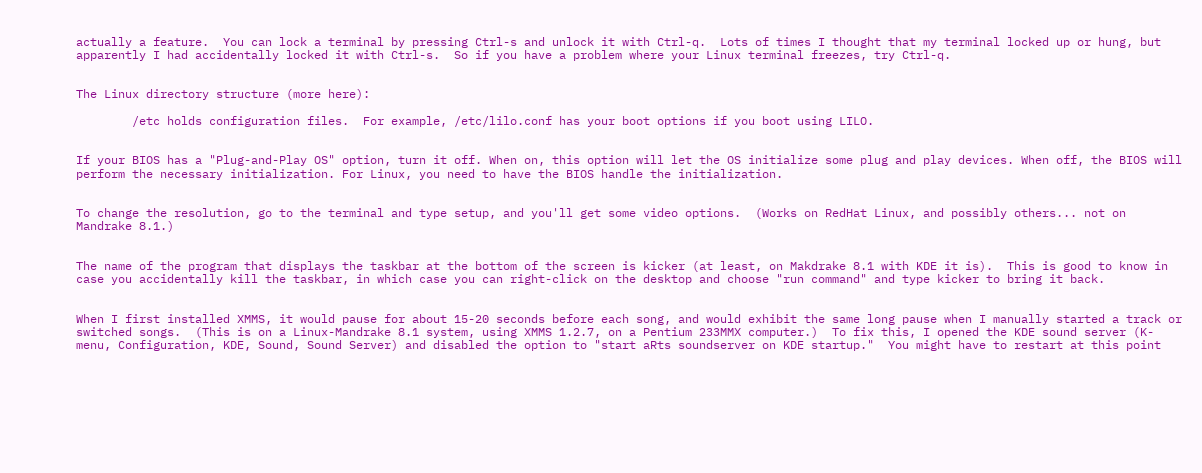actually a feature.  You can lock a terminal by pressing Ctrl-s and unlock it with Ctrl-q.  Lots of times I thought that my terminal locked up or hung, but apparently I had accidentally locked it with Ctrl-s.  So if you have a problem where your Linux terminal freezes, try Ctrl-q.


The Linux directory structure (more here):

        /etc holds configuration files.  For example, /etc/lilo.conf has your boot options if you boot using LILO.


If your BIOS has a "Plug-and-Play OS" option, turn it off. When on, this option will let the OS initialize some plug and play devices. When off, the BIOS will perform the necessary initialization. For Linux, you need to have the BIOS handle the initialization.


To change the resolution, go to the terminal and type setup, and you'll get some video options.  (Works on RedHat Linux, and possibly others... not on Mandrake 8.1.)


The name of the program that displays the taskbar at the bottom of the screen is kicker (at least, on Makdrake 8.1 with KDE it is).  This is good to know in case you accidentally kill the taskbar, in which case you can right-click on the desktop and choose "run command" and type kicker to bring it back.


When I first installed XMMS, it would pause for about 15-20 seconds before each song, and would exhibit the same long pause when I manually started a track or switched songs.  (This is on a Linux-Mandrake 8.1 system, using XMMS 1.2.7, on a Pentium 233MMX computer.)  To fix this, I opened the KDE sound server (K-menu, Configuration, KDE, Sound, Sound Server) and disabled the option to "start aRts soundserver on KDE startup."  You might have to restart at this point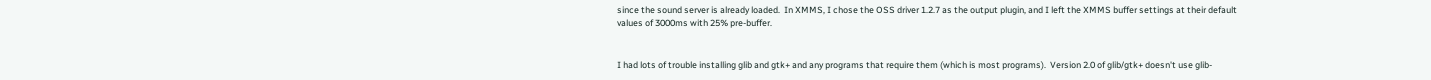since the sound server is already loaded.  In XMMS, I chose the OSS driver 1.2.7 as the output plugin, and I left the XMMS buffer settings at their default values of 3000ms with 25% pre-buffer.


I had lots of trouble installing glib and gtk+ and any programs that require them (which is most programs).  Version 2.0 of glib/gtk+ doesn't use glib-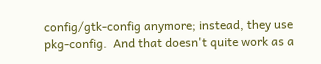config/gtk-config anymore; instead, they use pkg-config.  And that doesn't quite work as a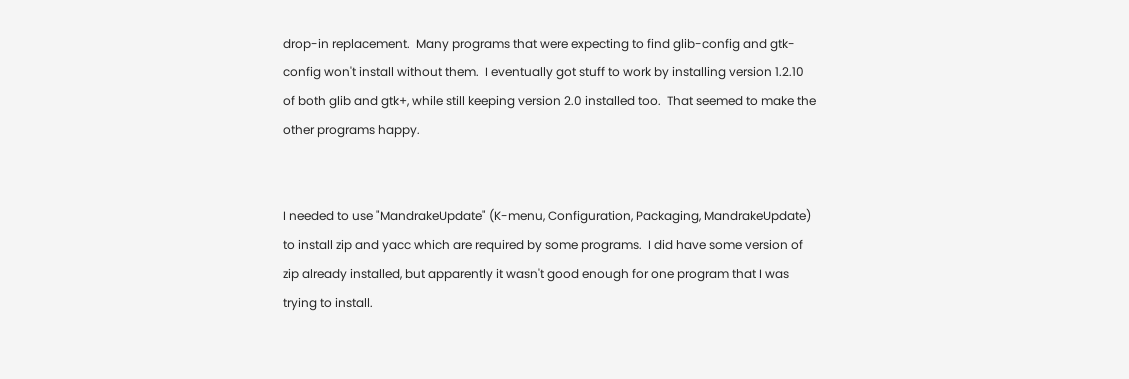drop-in replacement.  Many programs that were expecting to find glib-config and gtk-config won't install without them.  I eventually got stuff to work by installing version 1.2.10 of both glib and gtk+, while still keeping version 2.0 installed too.  That seemed to make the other programs happy.


I needed to use "MandrakeUpdate" (K-menu, Configuration, Packaging, MandrakeUpdate) to install zip and yacc which are required by some programs.  I did have some version of zip already installed, but apparently it wasn't good enough for one program that I was trying to install.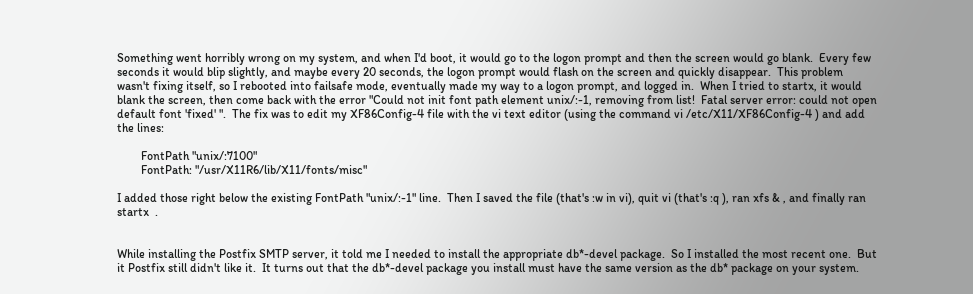Something went horribly wrong on my system, and when I'd boot, it would go to the logon prompt and then the screen would go blank.  Every few seconds it would blip slightly, and maybe every 20 seconds, the logon prompt would flash on the screen and quickly disappear.  This problem wasn't fixing itself, so I rebooted into failsafe mode, eventually made my way to a logon prompt, and logged in.  When I tried to startx, it would blank the screen, then come back with the error "Could not init font path element unix/:-1, removing from list!  Fatal server error: could not open default font 'fixed' ".  The fix was to edit my XF86Config-4 file with the vi text editor (using the command vi /etc/X11/XF86Config-4 ) and add the lines:

        FontPath "unix/:7100"
        FontPath: "/usr/X11R6/lib/X11/fonts/misc"

I added those right below the existing FontPath "unix/:-1" line.  Then I saved the file (that's :w in vi), quit vi (that's :q ), ran xfs & , and finally ran startx  .


While installing the Postfix SMTP server, it told me I needed to install the appropriate db*-devel package.  So I installed the most recent one.  But it Postfix still didn't like it.  It turns out that the db*-devel package you install must have the same version as the db* package on your system.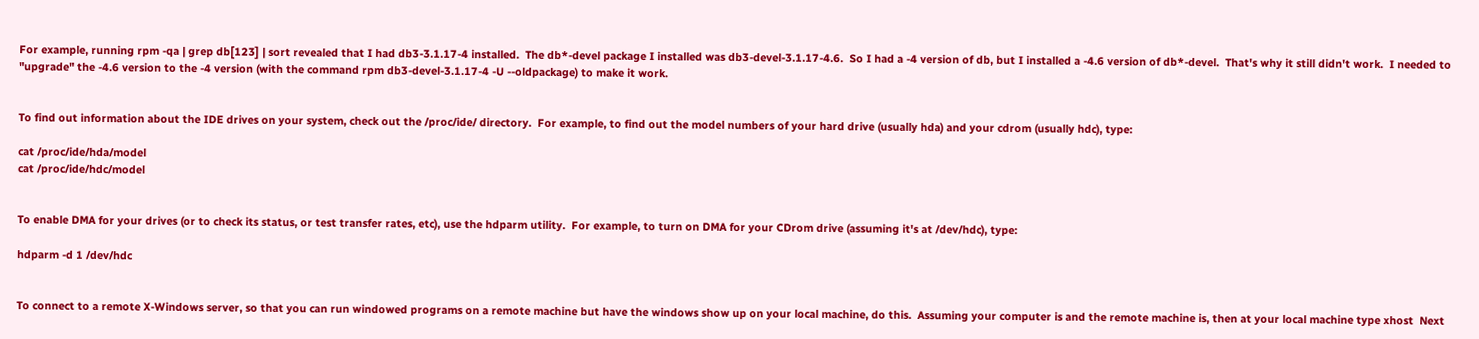For example, running rpm -qa | grep db[123] | sort revealed that I had db3-3.1.17-4 installed.  The db*-devel package I installed was db3-devel-3.1.17-4.6.  So I had a -4 version of db, but I installed a -4.6 version of db*-devel.  That's why it still didn't work.  I needed to "upgrade" the -4.6 version to the -4 version (with the command rpm db3-devel-3.1.17-4 -U --oldpackage) to make it work.


To find out information about the IDE drives on your system, check out the /proc/ide/ directory.  For example, to find out the model numbers of your hard drive (usually hda) and your cdrom (usually hdc), type:

cat /proc/ide/hda/model
cat /proc/ide/hdc/model


To enable DMA for your drives (or to check its status, or test transfer rates, etc), use the hdparm utility.  For example, to turn on DMA for your CDrom drive (assuming it's at /dev/hdc), type:

hdparm -d 1 /dev/hdc


To connect to a remote X-Windows server, so that you can run windowed programs on a remote machine but have the windows show up on your local machine, do this.  Assuming your computer is and the remote machine is, then at your local machine type xhost  Next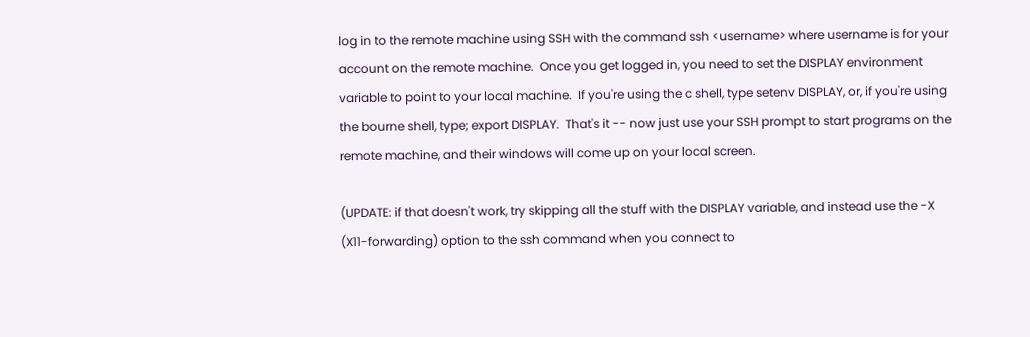log in to the remote machine using SSH with the command ssh <username> where username is for your account on the remote machine.  Once you get logged in, you need to set the DISPLAY environment variable to point to your local machine.  If you're using the c shell, type setenv DISPLAY, or, if you're using the bourne shell, type; export DISPLAY.  That's it -- now just use your SSH prompt to start programs on the remote machine, and their windows will come up on your local screen.

(UPDATE: if that doesn't work, try skipping all the stuff with the DISPLAY variable, and instead use the -X (X11-forwarding) option to the ssh command when you connect to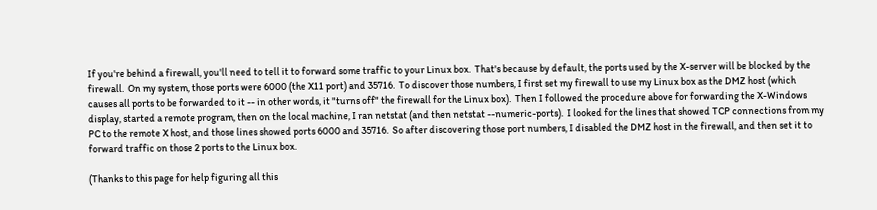If you're behind a firewall, you'll need to tell it to forward some traffic to your Linux box.  That's because by default, the ports used by the X-server will be blocked by the firewall.  On my system, those ports were 6000 (the X11 port) and 35716.  To discover those numbers, I first set my firewall to use my Linux box as the DMZ host (which causes all ports to be forwarded to it -- in other words, it "turns off" the firewall for the Linux box).  Then I followed the procedure above for forwarding the X-Windows display, started a remote program, then on the local machine, I ran netstat (and then netstat --numeric-ports).  I looked for the lines that showed TCP connections from my PC to the remote X host, and those lines showed ports 6000 and 35716.  So after discovering those port numbers, I disabled the DMZ host in the firewall, and then set it to forward traffic on those 2 ports to the Linux box.

(Thanks to this page for help figuring all this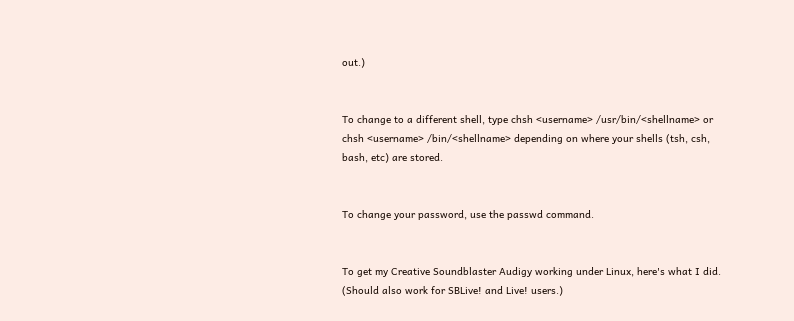out.)


To change to a different shell, type chsh <username> /usr/bin/<shellname> or chsh <username> /bin/<shellname> depending on where your shells (tsh, csh, bash, etc) are stored.


To change your password, use the passwd command.


To get my Creative Soundblaster Audigy working under Linux, here's what I did.  (Should also work for SBLive! and Live! users.)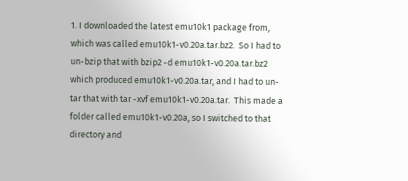1. I downloaded the latest emu10k1 package from, which was called emu10k1-v0.20a.tar.bz2.  So I had to un-bzip that with bzip2 -d emu10k1-v0.20a.tar.bz2 which produced emu10k1-v0.20a.tar, and I had to un-tar that with tar -xvf emu10k1-v0.20a.tar.  This made a folder called emu10k1-v0.20a, so I switched to that directory and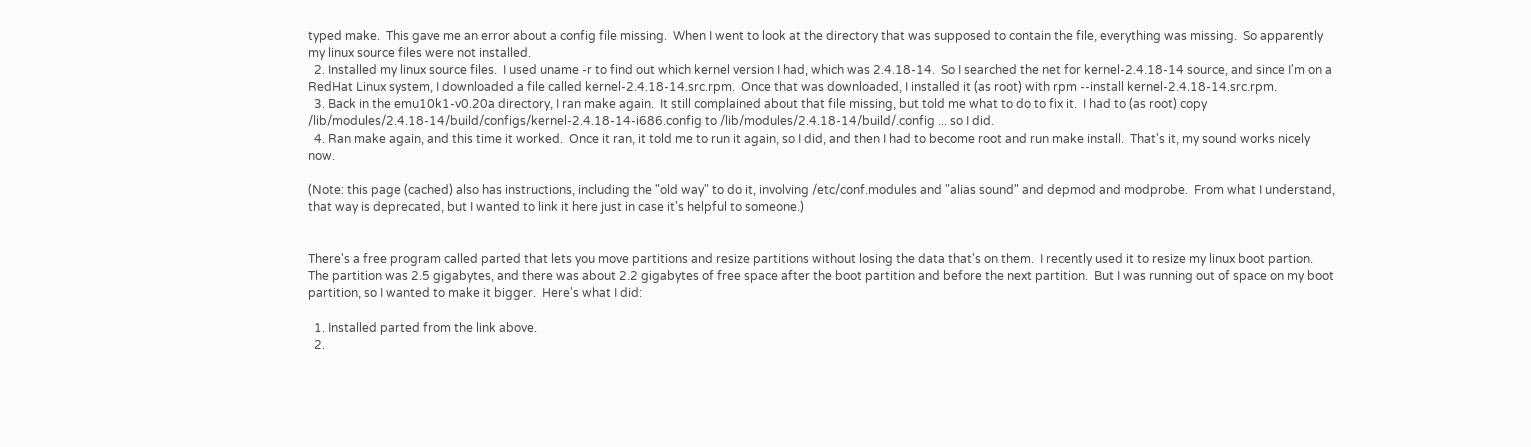typed make.  This gave me an error about a config file missing.  When I went to look at the directory that was supposed to contain the file, everything was missing.  So apparently my linux source files were not installed.
  2. Installed my linux source files.  I used uname -r to find out which kernel version I had, which was 2.4.18-14.  So I searched the net for kernel-2.4.18-14 source, and since I'm on a RedHat Linux system, I downloaded a file called kernel-2.4.18-14.src.rpm.  Once that was downloaded, I installed it (as root) with rpm --install kernel-2.4.18-14.src.rpm.
  3. Back in the emu10k1-v0.20a directory, I ran make again.  It still complained about that file missing, but told me what to do to fix it.  I had to (as root) copy /lib/modules/2.4.18-14/build/configs/kernel-2.4.18-14-i686.config to /lib/modules/2.4.18-14/build/.config ... so I did.
  4. Ran make again, and this time it worked.  Once it ran, it told me to run it again, so I did, and then I had to become root and run make install.  That's it, my sound works nicely now.

(Note: this page (cached) also has instructions, including the "old way" to do it, involving /etc/conf.modules and "alias sound" and depmod and modprobe.  From what I understand, that way is deprecated, but I wanted to link it here just in case it's helpful to someone.)


There's a free program called parted that lets you move partitions and resize partitions without losing the data that's on them.  I recently used it to resize my linux boot partion.  The partition was 2.5 gigabytes, and there was about 2.2 gigabytes of free space after the boot partition and before the next partition.  But I was running out of space on my boot partition, so I wanted to make it bigger.  Here's what I did:

  1. Installed parted from the link above.
  2.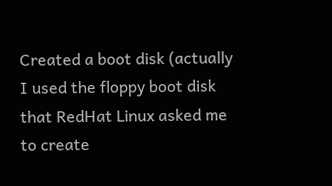Created a boot disk (actually I used the floppy boot disk that RedHat Linux asked me to create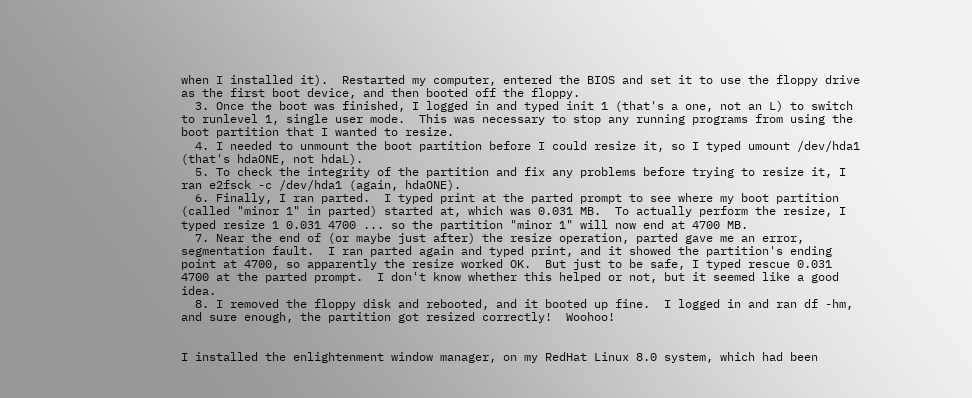when I installed it).  Restarted my computer, entered the BIOS and set it to use the floppy drive as the first boot device, and then booted off the floppy.
  3. Once the boot was finished, I logged in and typed init 1 (that's a one, not an L) to switch to runlevel 1, single user mode.  This was necessary to stop any running programs from using the boot partition that I wanted to resize.
  4. I needed to unmount the boot partition before I could resize it, so I typed umount /dev/hda1 (that's hdaONE, not hdaL).
  5. To check the integrity of the partition and fix any problems before trying to resize it, I ran e2fsck -c /dev/hda1 (again, hdaONE).
  6. Finally, I ran parted.  I typed print at the parted prompt to see where my boot partition (called "minor 1" in parted) started at, which was 0.031 MB.  To actually perform the resize, I typed resize 1 0.031 4700 ... so the partition "minor 1" will now end at 4700 MB.
  7. Near the end of (or maybe just after) the resize operation, parted gave me an error, segmentation fault.  I ran parted again and typed print, and it showed the partition's ending point at 4700, so apparently the resize worked OK.  But just to be safe, I typed rescue 0.031 4700 at the parted prompt.  I don't know whether this helped or not, but it seemed like a good idea.
  8. I removed the floppy disk and rebooted, and it booted up fine.  I logged in and ran df -hm, and sure enough, the partition got resized correctly!  Woohoo!


I installed the enlightenment window manager, on my RedHat Linux 8.0 system, which had been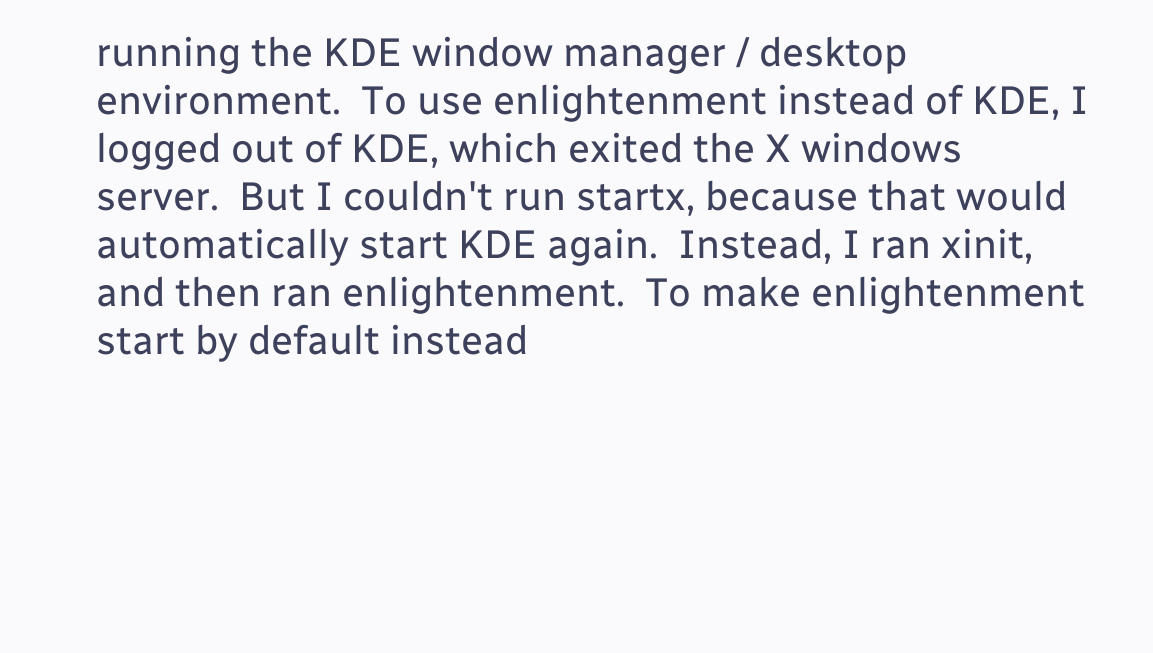running the KDE window manager / desktop environment.  To use enlightenment instead of KDE, I logged out of KDE, which exited the X windows server.  But I couldn't run startx, because that would automatically start KDE again.  Instead, I ran xinit, and then ran enlightenment.  To make enlightenment start by default instead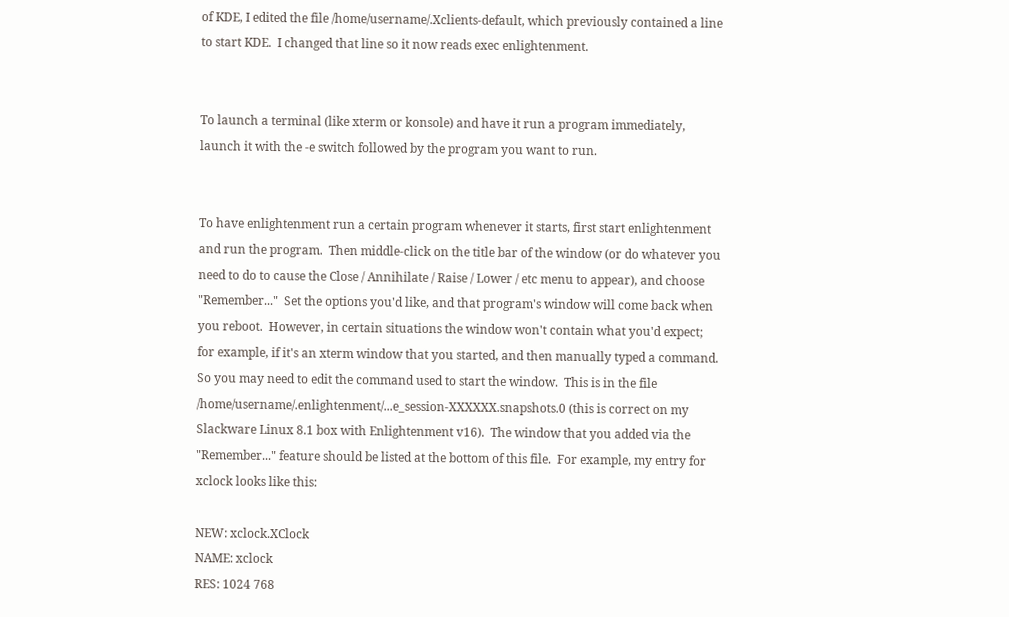of KDE, I edited the file /home/username/.Xclients-default, which previously contained a line to start KDE.  I changed that line so it now reads exec enlightenment.


To launch a terminal (like xterm or konsole) and have it run a program immediately, launch it with the -e switch followed by the program you want to run.


To have enlightenment run a certain program whenever it starts, first start enlightenment and run the program.  Then middle-click on the title bar of the window (or do whatever you need to do to cause the Close / Annihilate / Raise / Lower / etc menu to appear), and choose "Remember..."  Set the options you'd like, and that program's window will come back when you reboot.  However, in certain situations the window won't contain what you'd expect; for example, if it's an xterm window that you started, and then manually typed a command.  So you may need to edit the command used to start the window.  This is in the file /home/username/.enlightenment/...e_session-XXXXXX.snapshots.0 (this is correct on my Slackware Linux 8.1 box with Enlightenment v16).  The window that you added via the "Remember..." feature should be listed at the bottom of this file.  For example, my entry for xclock looks like this:

NEW: xclock.XClock
NAME: xclock
RES: 1024 768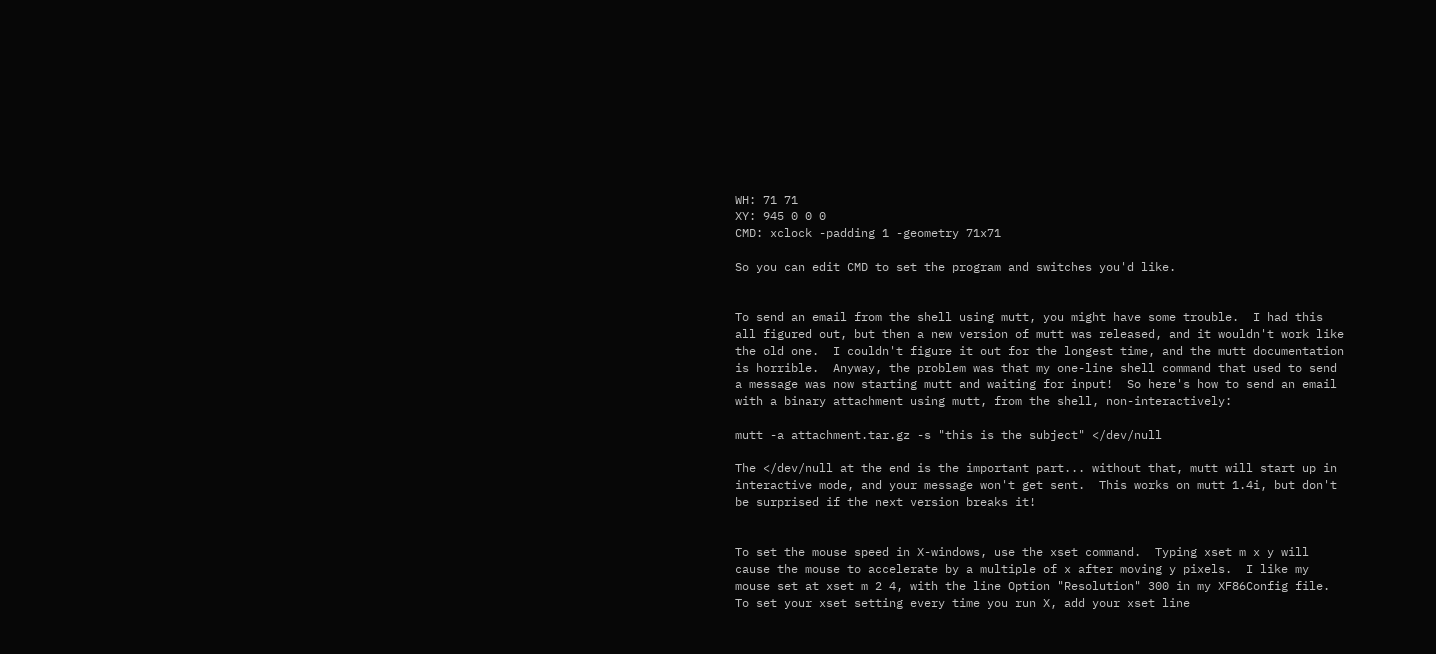WH: 71 71
XY: 945 0 0 0
CMD: xclock -padding 1 -geometry 71x71

So you can edit CMD to set the program and switches you'd like.


To send an email from the shell using mutt, you might have some trouble.  I had this all figured out, but then a new version of mutt was released, and it wouldn't work like the old one.  I couldn't figure it out for the longest time, and the mutt documentation is horrible.  Anyway, the problem was that my one-line shell command that used to send a message was now starting mutt and waiting for input!  So here's how to send an email with a binary attachment using mutt, from the shell, non-interactively:

mutt -a attachment.tar.gz -s "this is the subject" </dev/null

The </dev/null at the end is the important part... without that, mutt will start up in interactive mode, and your message won't get sent.  This works on mutt 1.4i, but don't be surprised if the next version breaks it!


To set the mouse speed in X-windows, use the xset command.  Typing xset m x y will cause the mouse to accelerate by a multiple of x after moving y pixels.  I like my mouse set at xset m 2 4, with the line Option "Resolution" 300 in my XF86Config file.  To set your xset setting every time you run X, add your xset line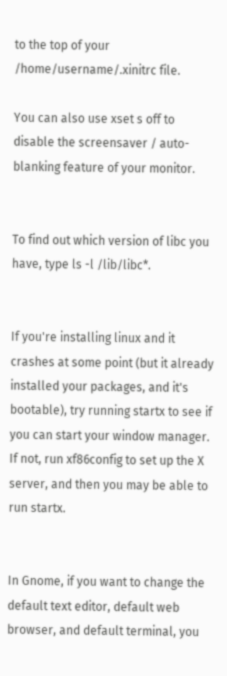to the top of your /home/username/.xinitrc file.

You can also use xset s off to disable the screensaver / auto-blanking feature of your monitor.


To find out which version of libc you have, type ls -l /lib/libc*.


If you're installing linux and it crashes at some point (but it already installed your packages, and it's bootable), try running startx to see if you can start your window manager.  If not, run xf86config to set up the X server, and then you may be able to run startx.


In Gnome, if you want to change the default text editor, default web browser, and default terminal, you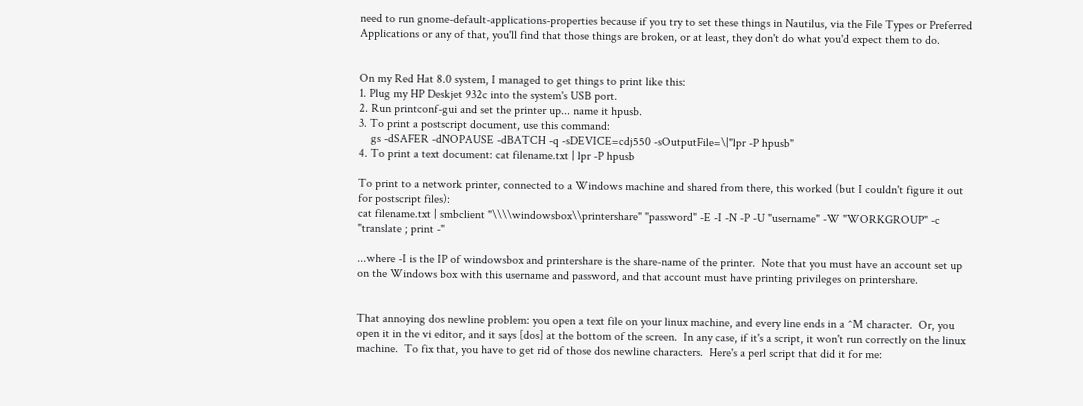need to run gnome-default-applications-properties because if you try to set these things in Nautilus, via the File Types or Preferred Applications or any of that, you'll find that those things are broken, or at least, they don't do what you'd expect them to do.


On my Red Hat 8.0 system, I managed to get things to print like this:
1. Plug my HP Deskjet 932c into the system's USB port.
2. Run printconf-gui and set the printer up... name it hpusb.
3. To print a postscript document, use this command:
    gs -dSAFER -dNOPAUSE -dBATCH -q -sDEVICE=cdj550 -sOutputFile=\|"lpr -P hpusb"
4. To print a text document: cat filename.txt | lpr -P hpusb

To print to a network printer, connected to a Windows machine and shared from there, this worked (but I couldn't figure it out for postscript files):
cat filename.txt | smbclient "\\\\windowsbox\\printershare" "password" -E -I -N -P -U "username" -W "WORKGROUP" -c "translate ; print -"

...where -I is the IP of windowsbox and printershare is the share-name of the printer.  Note that you must have an account set up on the Windows box with this username and password, and that account must have printing privileges on printershare.


That annoying dos newline problem: you open a text file on your linux machine, and every line ends in a ^M character.  Or, you open it in the vi editor, and it says [dos] at the bottom of the screen.  In any case, if it's a script, it won't run correctly on the linux machine.  To fix that, you have to get rid of those dos newline characters.  Here's a perl script that did it for me: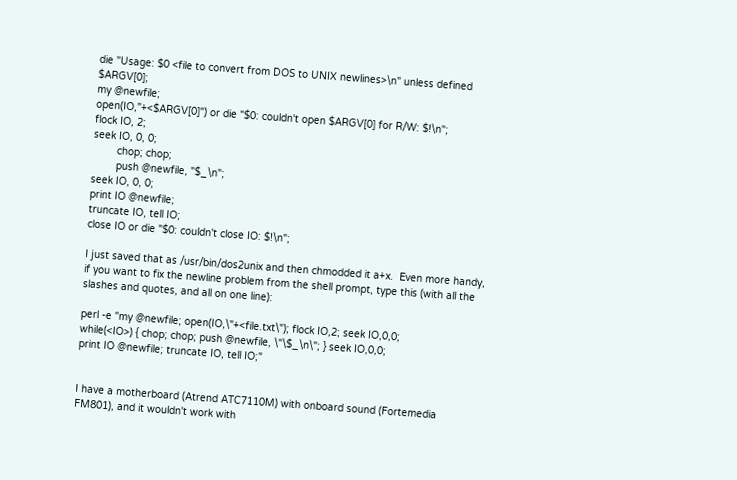die "Usage: $0 <file to convert from DOS to UNIX newlines>\n" unless defined $ARGV[0];
my @newfile;
open(IO,"+<$ARGV[0]") or die "$0: couldn't open $ARGV[0] for R/W: $!\n";
flock IO, 2;
seek IO, 0, 0;
        chop; chop;
        push @newfile, "$_\n";
seek IO, 0, 0;
print IO @newfile;
truncate IO, tell IO;
close IO or die "$0: couldn't close IO: $!\n";

I just saved that as /usr/bin/dos2unix and then chmodded it a+x.  Even more handy, if you want to fix the newline problem from the shell prompt, type this (with all the slashes and quotes, and all on one line):

perl -e "my @newfile; open(IO,\"+<file.txt\"); flock IO,2; seek IO,0,0;
while(<IO>) { chop; chop; push @newfile, \"\$_\n\"; } seek IO,0,0;
print IO @newfile; truncate IO, tell IO;"


I have a motherboard (Atrend ATC7110M) with onboard sound (Fortemedia FM801), and it wouldn't work with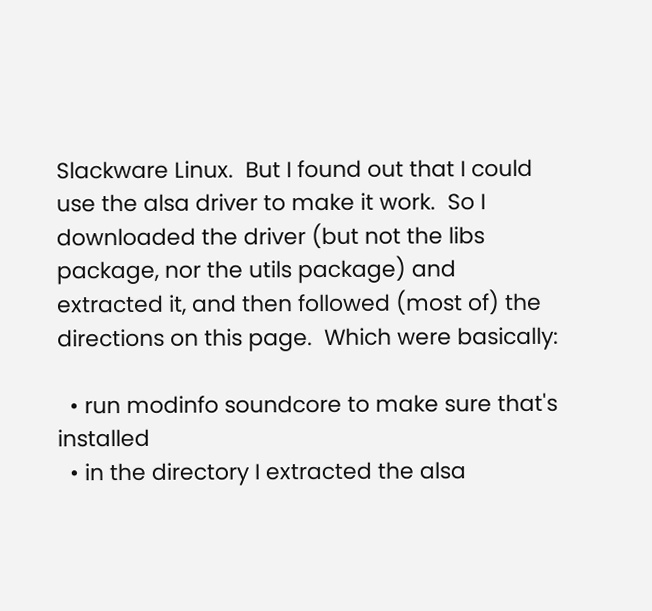Slackware Linux.  But I found out that I could use the alsa driver to make it work.  So I downloaded the driver (but not the libs package, nor the utils package) and extracted it, and then followed (most of) the directions on this page.  Which were basically:

  • run modinfo soundcore to make sure that's installed
  • in the directory I extracted the alsa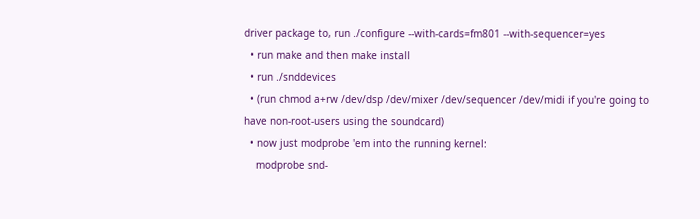driver package to, run ./configure --with-cards=fm801 --with-sequencer=yes
  • run make and then make install
  • run ./snddevices
  • (run chmod a+rw /dev/dsp /dev/mixer /dev/sequencer /dev/midi if you're going to have non-root-users using the soundcard)
  • now just modprobe 'em into the running kernel:
    modprobe snd-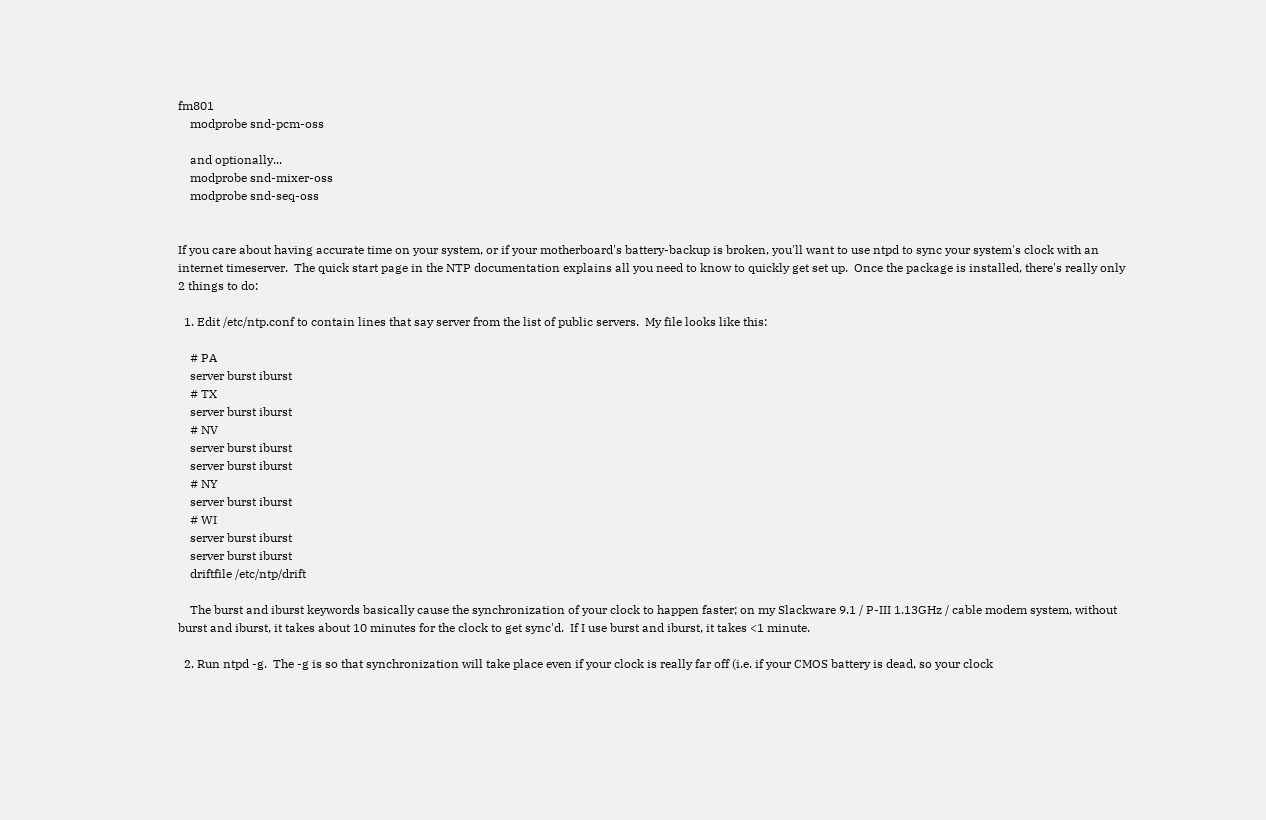fm801
    modprobe snd-pcm-oss

    and optionally...
    modprobe snd-mixer-oss
    modprobe snd-seq-oss


If you care about having accurate time on your system, or if your motherboard's battery-backup is broken, you'll want to use ntpd to sync your system's clock with an internet timeserver.  The quick start page in the NTP documentation explains all you need to know to quickly get set up.  Once the package is installed, there's really only 2 things to do:

  1. Edit /etc/ntp.conf to contain lines that say server from the list of public servers.  My file looks like this:

    # PA
    server burst iburst
    # TX
    server burst iburst
    # NV
    server burst iburst
    server burst iburst
    # NY
    server burst iburst
    # WI
    server burst iburst
    server burst iburst
    driftfile /etc/ntp/drift

    The burst and iburst keywords basically cause the synchronization of your clock to happen faster; on my Slackware 9.1 / P-III 1.13GHz / cable modem system, without burst and iburst, it takes about 10 minutes for the clock to get sync'd.  If I use burst and iburst, it takes <1 minute.

  2. Run ntpd -g.  The -g is so that synchronization will take place even if your clock is really far off (i.e. if your CMOS battery is dead, so your clock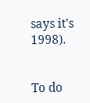says it's 1998).


To do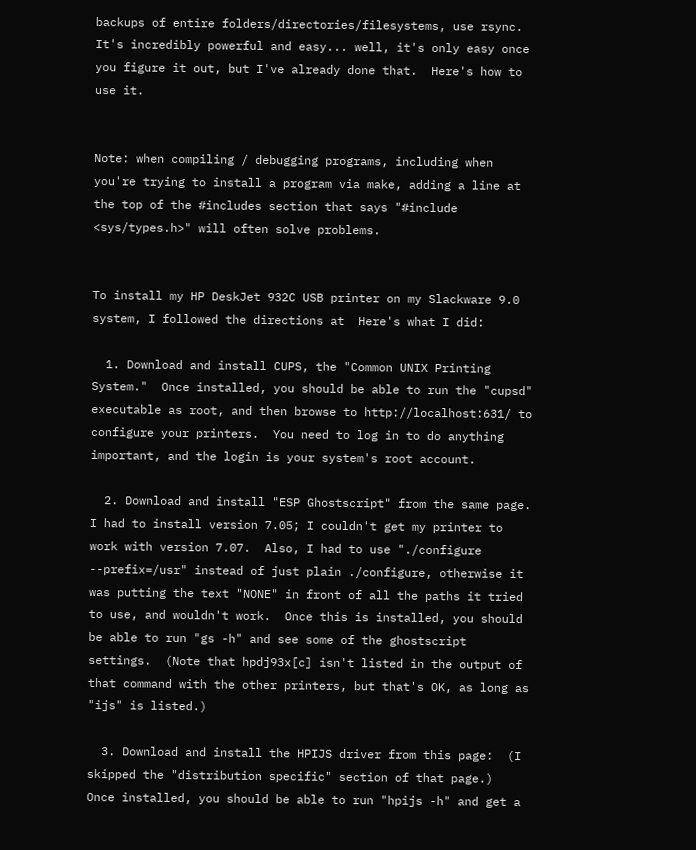backups of entire folders/directories/filesystems, use rsync.  It's incredibly powerful and easy... well, it's only easy once you figure it out, but I've already done that.  Here's how to use it.


Note: when compiling / debugging programs, including when you're trying to install a program via make, adding a line at the top of the #includes section that says "#include <sys/types.h>" will often solve problems.


To install my HP DeskJet 932C USB printer on my Slackware 9.0 system, I followed the directions at  Here's what I did:

  1. Download and install CUPS, the "Common UNIX Printing System."  Once installed, you should be able to run the "cupsd" executable as root, and then browse to http://localhost:631/ to configure your printers.  You need to log in to do anything important, and the login is your system's root account.

  2. Download and install "ESP Ghostscript" from the same page.  I had to install version 7.05; I couldn't get my printer to work with version 7.07.  Also, I had to use "./configure --prefix=/usr" instead of just plain ./configure, otherwise it was putting the text "NONE" in front of all the paths it tried to use, and wouldn't work.  Once this is installed, you should be able to run "gs -h" and see some of the ghostscript settings.  (Note that hpdj93x[c] isn't listed in the output of that command with the other printers, but that's OK, as long as "ijs" is listed.)

  3. Download and install the HPIJS driver from this page:  (I skipped the "distribution specific" section of that page.)  Once installed, you should be able to run "hpijs -h" and get a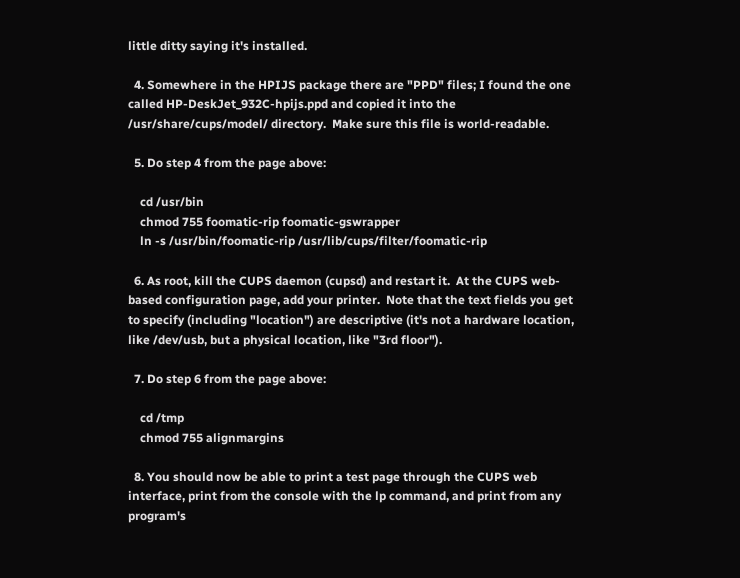little ditty saying it's installed.

  4. Somewhere in the HPIJS package there are "PPD" files; I found the one called HP-DeskJet_932C-hpijs.ppd and copied it into the /usr/share/cups/model/ directory.  Make sure this file is world-readable.

  5. Do step 4 from the page above:

    cd /usr/bin
    chmod 755 foomatic-rip foomatic-gswrapper
    ln -s /usr/bin/foomatic-rip /usr/lib/cups/filter/foomatic-rip

  6. As root, kill the CUPS daemon (cupsd) and restart it.  At the CUPS web-based configuration page, add your printer.  Note that the text fields you get to specify (including "location") are descriptive (it's not a hardware location, like /dev/usb, but a physical location, like "3rd floor").

  7. Do step 6 from the page above:

    cd /tmp
    chmod 755 alignmargins

  8. You should now be able to print a test page through the CUPS web interface, print from the console with the lp command, and print from any program's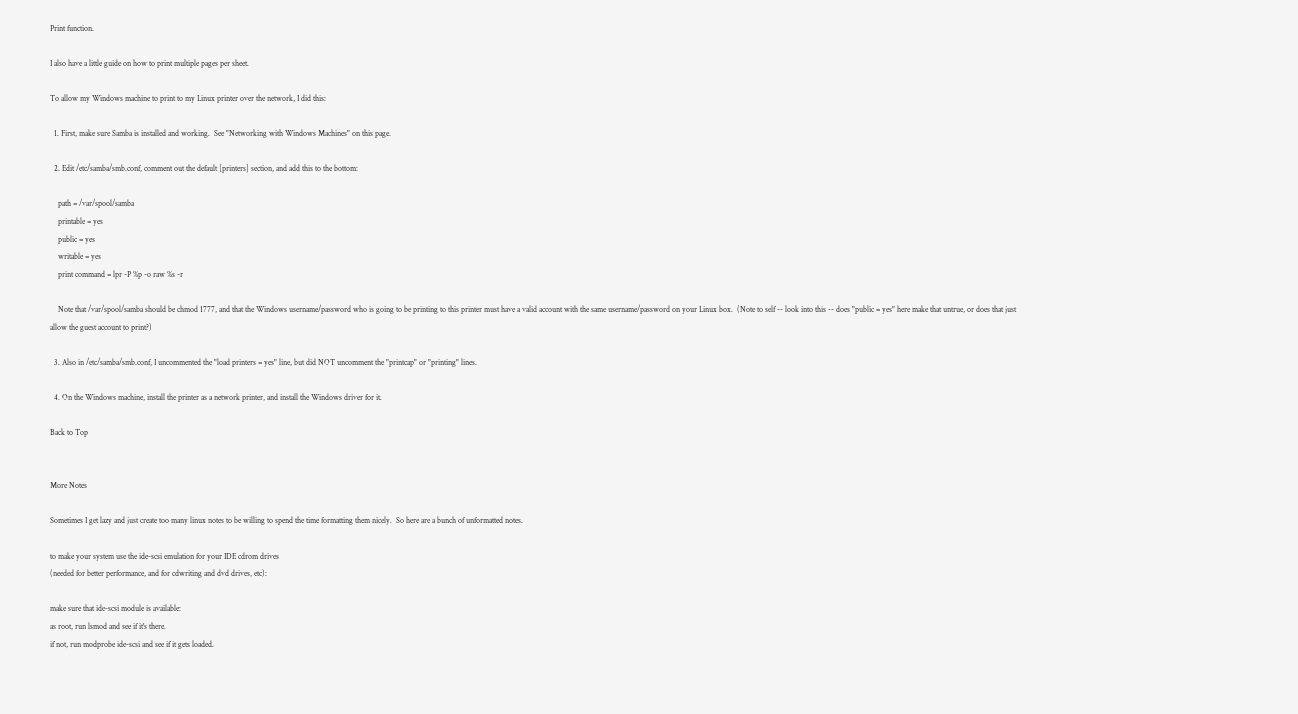Print function.

I also have a little guide on how to print multiple pages per sheet.

To allow my Windows machine to print to my Linux printer over the network, I did this:

  1. First, make sure Samba is installed and working.  See "Networking with Windows Machines" on this page.

  2. Edit /etc/samba/smb.conf, comment out the default [printers] section, and add this to the bottom:

    path = /var/spool/samba
    printable = yes
    public = yes
    writable = yes
    print command = lpr -P %p -o raw %s -r

    Note that /var/spool/samba should be chmod 1777, and that the Windows username/password who is going to be printing to this printer must have a valid account with the same username/password on your Linux box.  (Note to self -- look into this -- does "public = yes" here make that untrue, or does that just allow the guest account to print?)

  3. Also in /etc/samba/smb.conf, I uncommented the "load printers = yes" line, but did NOT uncomment the "printcap" or "printing" lines.

  4. On the Windows machine, install the printer as a network printer, and install the Windows driver for it.

Back to Top


More Notes

Sometimes I get lazy and just create too many linux notes to be willing to spend the time formatting them nicely.  So here are a bunch of unformatted notes.

to make your system use the ide-scsi emulation for your IDE cdrom drives
(needed for better performance, and for cdwriting and dvd drives, etc):

make sure that ide-scsi module is available:
as root, run lsmod and see if it's there.
if not, run modprobe ide-scsi and see if it gets loaded.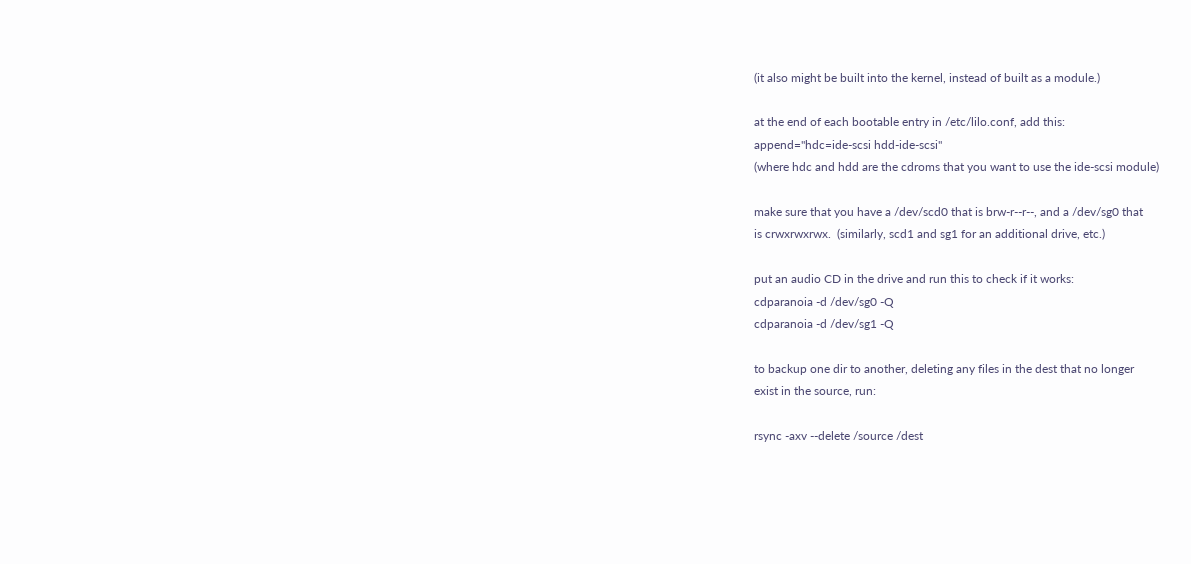(it also might be built into the kernel, instead of built as a module.)

at the end of each bootable entry in /etc/lilo.conf, add this:
append="hdc=ide-scsi hdd-ide-scsi"
(where hdc and hdd are the cdroms that you want to use the ide-scsi module)

make sure that you have a /dev/scd0 that is brw-r--r--, and a /dev/sg0 that
is crwxrwxrwx.  (similarly, scd1 and sg1 for an additional drive, etc.)

put an audio CD in the drive and run this to check if it works:
cdparanoia -d /dev/sg0 -Q
cdparanoia -d /dev/sg1 -Q

to backup one dir to another, deleting any files in the dest that no longer
exist in the source, run:

rsync -axv --delete /source /dest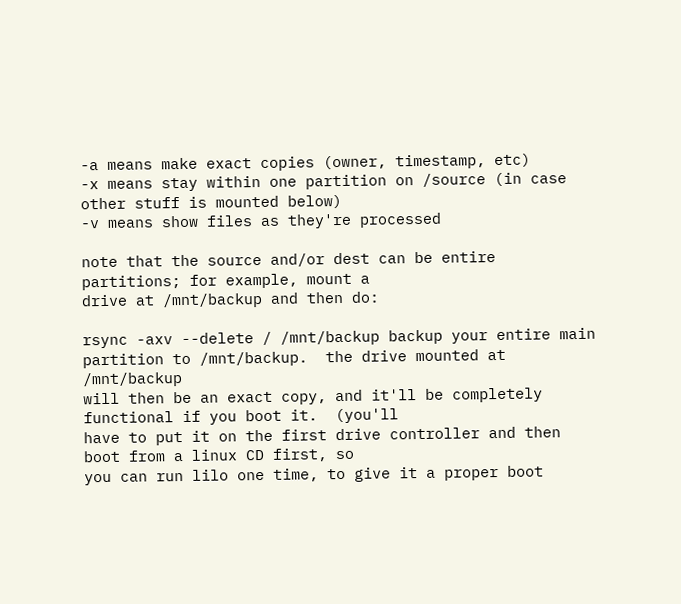-a means make exact copies (owner, timestamp, etc)
-x means stay within one partition on /source (in case other stuff is mounted below)
-v means show files as they're processed

note that the source and/or dest can be entire partitions; for example, mount a
drive at /mnt/backup and then do:

rsync -axv --delete / /mnt/backup backup your entire main partition to /mnt/backup.  the drive mounted at /mnt/backup
will then be an exact copy, and it'll be completely functional if you boot it.  (you'll
have to put it on the first drive controller and then boot from a linux CD first, so
you can run lilo one time, to give it a proper boot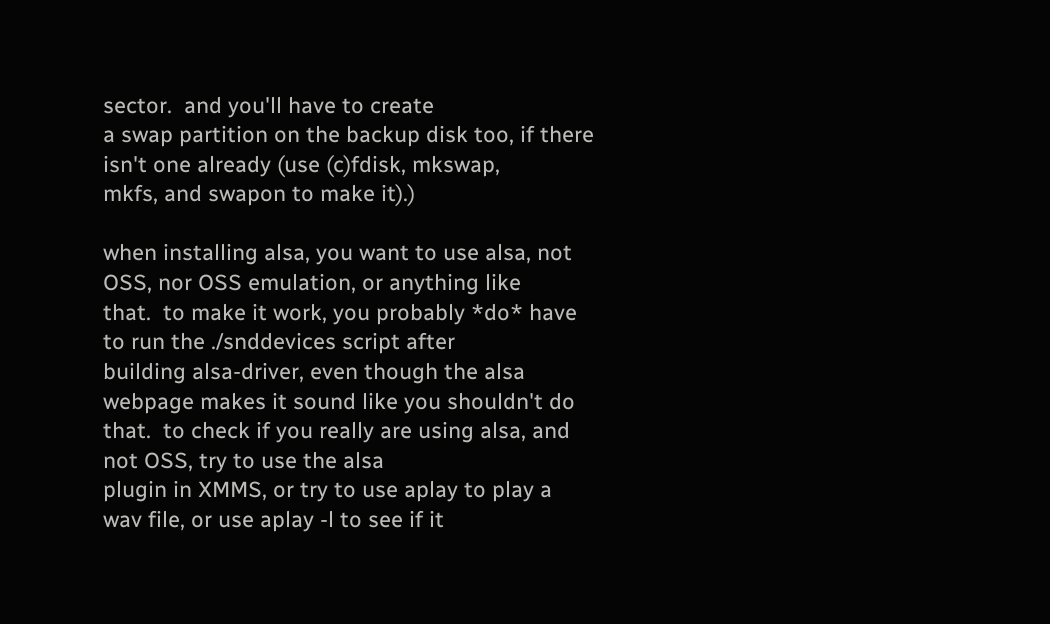sector.  and you'll have to create
a swap partition on the backup disk too, if there isn't one already (use (c)fdisk, mkswap,
mkfs, and swapon to make it).)

when installing alsa, you want to use alsa, not OSS, nor OSS emulation, or anything like
that.  to make it work, you probably *do* have to run the ./snddevices script after
building alsa-driver, even though the alsa webpage makes it sound like you shouldn't do
that.  to check if you really are using alsa, and not OSS, try to use the alsa
plugin in XMMS, or try to use aplay to play a wav file, or use aplay -l to see if it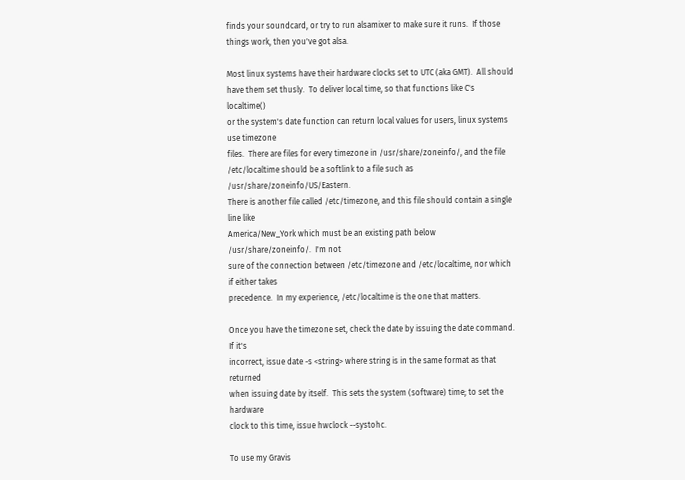finds your soundcard, or try to run alsamixer to make sure it runs.  If those
things work, then you've got alsa.

Most linux systems have their hardware clocks set to UTC (aka GMT).  All should
have them set thusly.  To deliver local time, so that functions like C's localtime()
or the system's date function can return local values for users, linux systems use timezone
files.  There are files for every timezone in /usr/share/zoneinfo/, and the file
/etc/localtime should be a softlink to a file such as /usr/share/zoneinfo/US/Eastern.
There is another file called /etc/timezone, and this file should contain a single line like
America/New_York which must be an existing path below /usr/share/zoneinfo/.  I'm not
sure of the connection between /etc/timezone and /etc/localtime, nor which if either takes
precedence.  In my experience, /etc/localtime is the one that matters.

Once you have the timezone set, check the date by issuing the date command.  If it's
incorrect, issue date -s <string> where string is in the same format as that returned
when issuing date by itself.  This sets the system (software) time; to set the hardware
clock to this time, issue hwclock --systohc.

To use my Gravis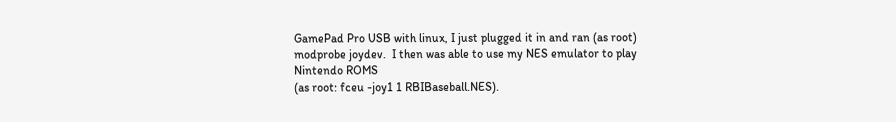GamePad Pro USB with linux, I just plugged it in and ran (as root)
modprobe joydev.  I then was able to use my NES emulator to play Nintendo ROMS
(as root: fceu -joy1 1 RBIBaseball.NES).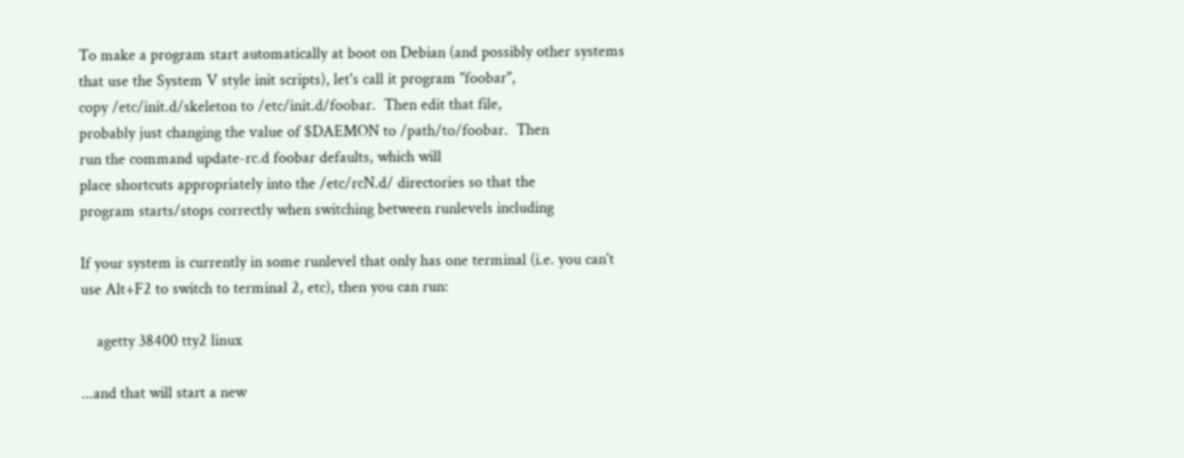To make a program start automatically at boot on Debian (and possibly other systems
that use the System V style init scripts), let's call it program "foobar",
copy /etc/init.d/skeleton to /etc/init.d/foobar.  Then edit that file,
probably just changing the value of $DAEMON to /path/to/foobar.  Then
run the command update-rc.d foobar defaults, which will
place shortcuts appropriately into the /etc/rcN.d/ directories so that the
program starts/stops correctly when switching between runlevels including

If your system is currently in some runlevel that only has one terminal (i.e. you can't
use Alt+F2 to switch to terminal 2, etc), then you can run:

    agetty 38400 tty2 linux

...and that will start a new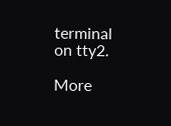terminal on tty2.

More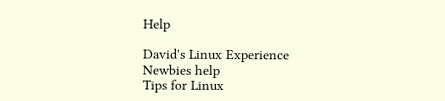Help

David's Linux Experience
Newbies help
Tips for Linux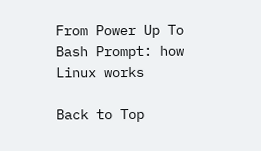From Power Up To Bash Prompt: how Linux works

Back to Top